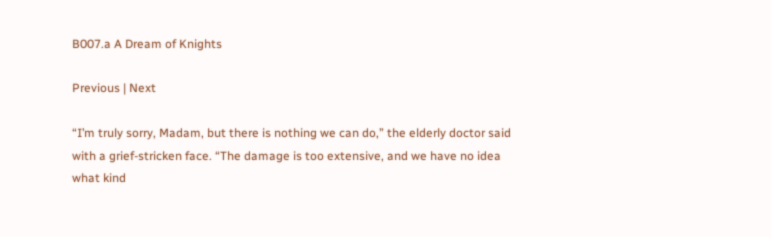B007.a A Dream of Knights

Previous | Next

“I’m truly sorry, Madam, but there is nothing we can do,” the elderly doctor said with a grief-stricken face. “The damage is too extensive, and we have no idea what kind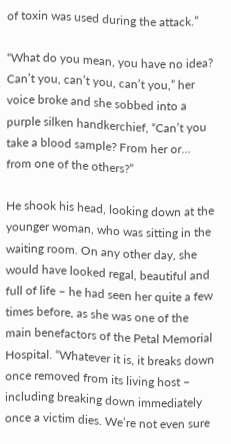of toxin was used during the attack.”

“What do you mean, you have no idea? Can’t you, can’t you, can’t you,” her voice broke and she sobbed into a purple silken handkerchief, “Can’t you take a blood sample? From her or… from one of the others?”

He shook his head, looking down at the younger woman, who was sitting in the waiting room. On any other day, she would have looked regal, beautiful and full of life – he had seen her quite a few times before, as she was one of the main benefactors of the Petal Memorial Hospital. “Whatever it is, it breaks down once removed from its living host – including breaking down immediately once a victim dies. We’re not even sure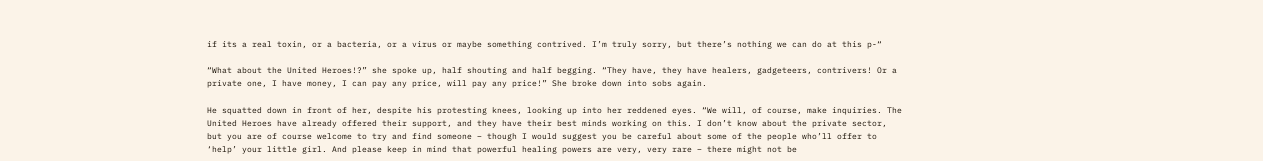if its a real toxin, or a bacteria, or a virus or maybe something contrived. I’m truly sorry, but there’s nothing we can do at this p-“

“What about the United Heroes!?” she spoke up, half shouting and half begging. “They have, they have healers, gadgeteers, contrivers! Or a private one, I have money, I can pay any price, will pay any price!” She broke down into sobs again.

He squatted down in front of her, despite his protesting knees, looking up into her reddened eyes. “We will, of course, make inquiries. The United Heroes have already offered their support, and they have their best minds working on this. I don’t know about the private sector, but you are of course welcome to try and find someone – though I would suggest you be careful about some of the people who’ll offer to ‘help’ your little girl. And please keep in mind that powerful healing powers are very, very rare – there might not be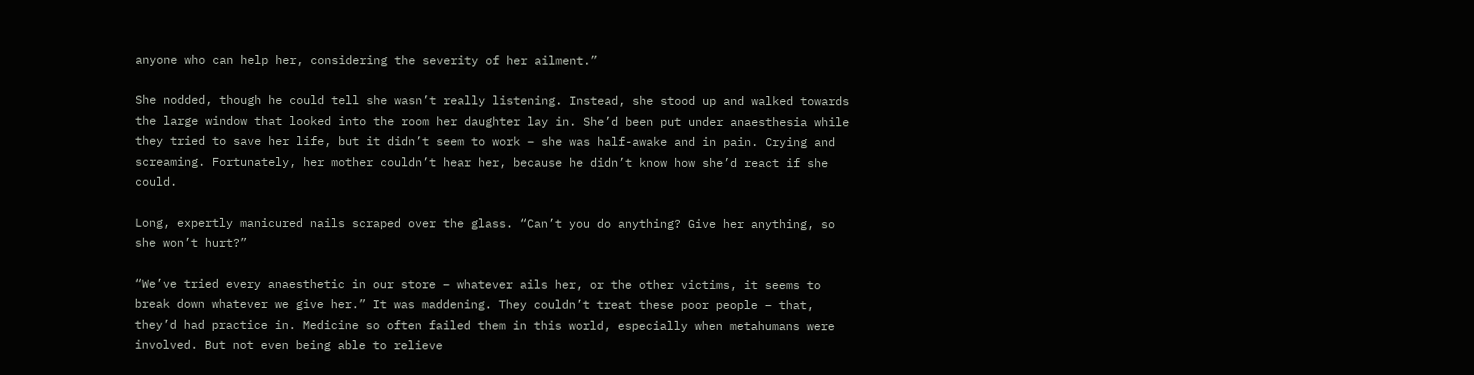anyone who can help her, considering the severity of her ailment.”

She nodded, though he could tell she wasn’t really listening. Instead, she stood up and walked towards the large window that looked into the room her daughter lay in. She’d been put under anaesthesia while they tried to save her life, but it didn’t seem to work – she was half-awake and in pain. Crying and screaming. Fortunately, her mother couldn’t hear her, because he didn’t know how she’d react if she could.

Long, expertly manicured nails scraped over the glass. “Can’t you do anything? Give her anything, so she won’t hurt?”

“We’ve tried every anaesthetic in our store – whatever ails her, or the other victims, it seems to break down whatever we give her.” It was maddening. They couldn’t treat these poor people – that, they’d had practice in. Medicine so often failed them in this world, especially when metahumans were involved. But not even being able to relieve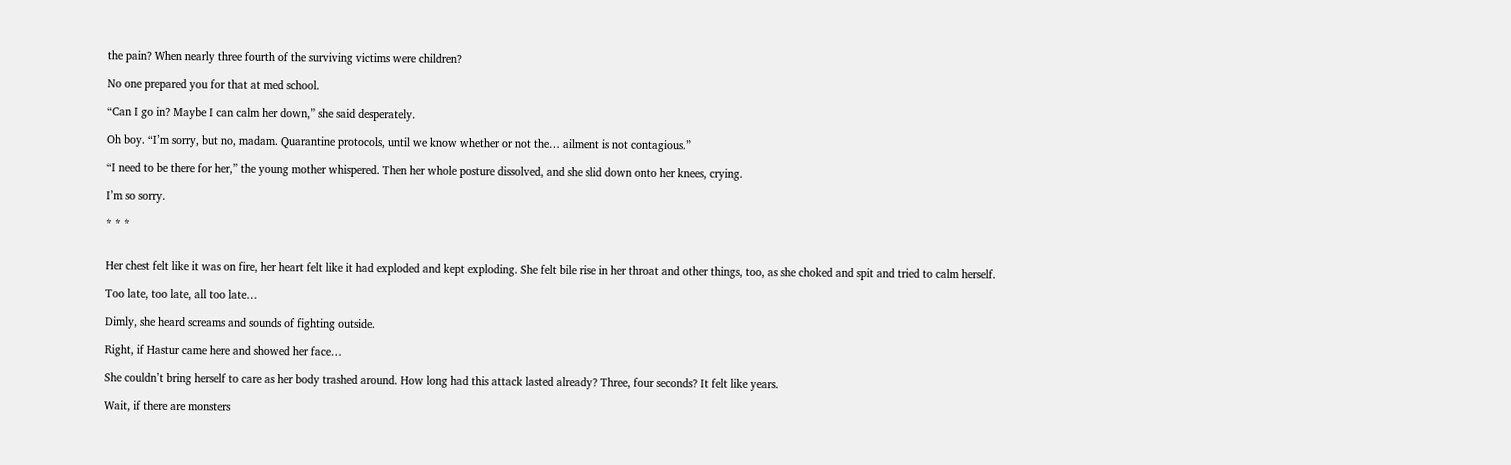the pain? When nearly three fourth of the surviving victims were children?

No one prepared you for that at med school.

“Can I go in? Maybe I can calm her down,” she said desperately.

Oh boy. “I’m sorry, but no, madam. Quarantine protocols, until we know whether or not the… ailment is not contagious.”

“I need to be there for her,” the young mother whispered. Then her whole posture dissolved, and she slid down onto her knees, crying.

I’m so sorry.

* * *


Her chest felt like it was on fire, her heart felt like it had exploded and kept exploding. She felt bile rise in her throat and other things, too, as she choked and spit and tried to calm herself.

Too late, too late, all too late…

Dimly, she heard screams and sounds of fighting outside.

Right, if Hastur came here and showed her face…

She couldn’t bring herself to care as her body trashed around. How long had this attack lasted already? Three, four seconds? It felt like years.

Wait, if there are monsters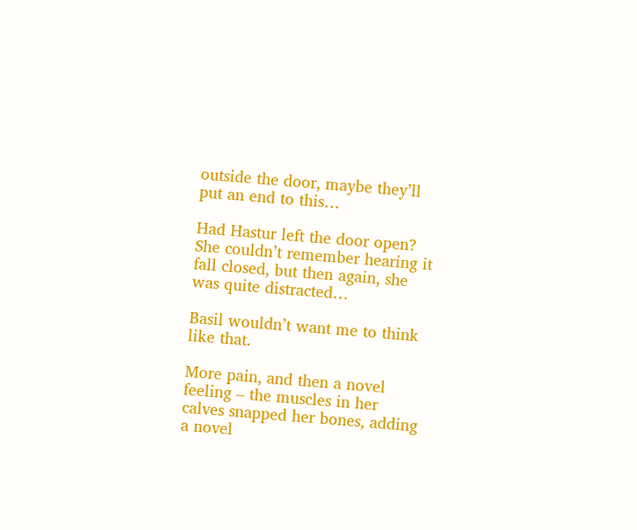outside the door, maybe they’ll put an end to this…

Had Hastur left the door open? She couldn’t remember hearing it fall closed, but then again, she was quite distracted…

Basil wouldn’t want me to think like that.

More pain, and then a novel feeling – the muscles in her calves snapped her bones, adding a novel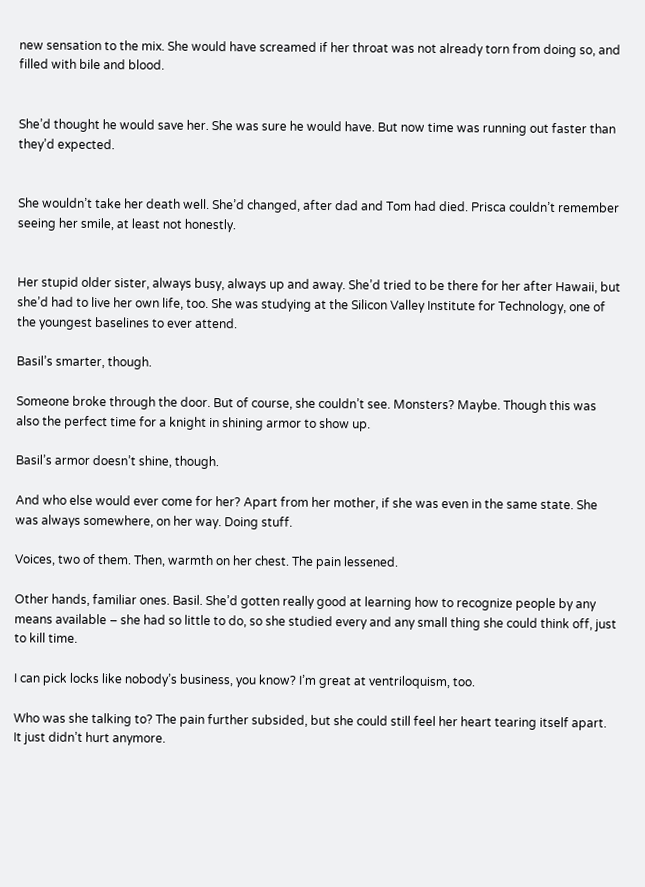new sensation to the mix. She would have screamed if her throat was not already torn from doing so, and filled with bile and blood.


She’d thought he would save her. She was sure he would have. But now time was running out faster than they’d expected.


She wouldn’t take her death well. She’d changed, after dad and Tom had died. Prisca couldn’t remember seeing her smile, at least not honestly.


Her stupid older sister, always busy, always up and away. She’d tried to be there for her after Hawaii, but she’d had to live her own life, too. She was studying at the Silicon Valley Institute for Technology, one of the youngest baselines to ever attend.

Basil’s smarter, though.

Someone broke through the door. But of course, she couldn’t see. Monsters? Maybe. Though this was also the perfect time for a knight in shining armor to show up.

Basil’s armor doesn’t shine, though.

And who else would ever come for her? Apart from her mother, if she was even in the same state. She was always somewhere, on her way. Doing stuff.

Voices, two of them. Then, warmth on her chest. The pain lessened.

Other hands, familiar ones. Basil. She’d gotten really good at learning how to recognize people by any means available – she had so little to do, so she studied every and any small thing she could think off, just to kill time.

I can pick locks like nobody’s business, you know? I’m great at ventriloquism, too.

Who was she talking to? The pain further subsided, but she could still feel her heart tearing itself apart. It just didn’t hurt anymore.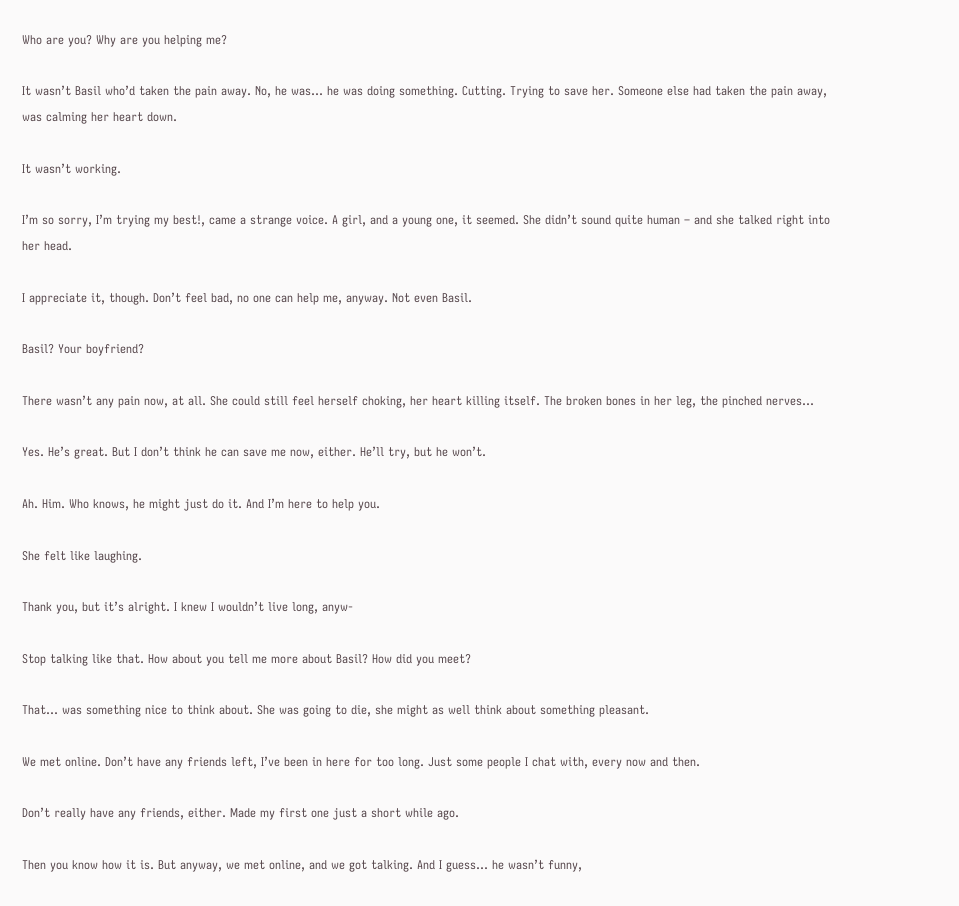Who are you? Why are you helping me?

It wasn’t Basil who’d taken the pain away. No, he was… he was doing something. Cutting. Trying to save her. Someone else had taken the pain away, was calming her heart down.

It wasn’t working.

I’m so sorry, I’m trying my best!, came a strange voice. A girl, and a young one, it seemed. She didn’t sound quite human – and she talked right into her head.

I appreciate it, though. Don’t feel bad, no one can help me, anyway. Not even Basil.

Basil? Your boyfriend?

There wasn’t any pain now, at all. She could still feel herself choking, her heart killing itself. The broken bones in her leg, the pinched nerves…

Yes. He’s great. But I don’t think he can save me now, either. He’ll try, but he won’t.

Ah. Him. Who knows, he might just do it. And I’m here to help you.

She felt like laughing.

Thank you, but it’s alright. I knew I wouldn’t live long, anyw-

Stop talking like that. How about you tell me more about Basil? How did you meet?

That… was something nice to think about. She was going to die, she might as well think about something pleasant.

We met online. Don’t have any friends left, I’ve been in here for too long. Just some people I chat with, every now and then.

Don’t really have any friends, either. Made my first one just a short while ago.

Then you know how it is. But anyway, we met online, and we got talking. And I guess… he wasn’t funny,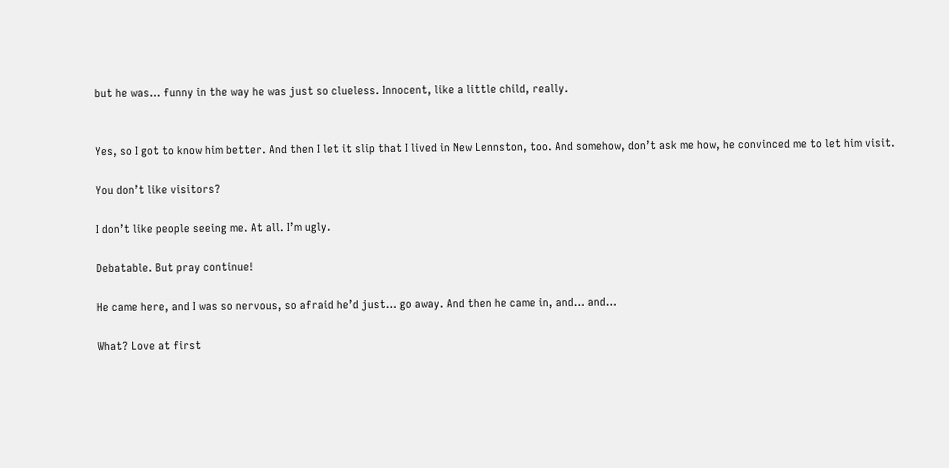but he was… funny in the way he was just so clueless. Innocent, like a little child, really.


Yes, so I got to know him better. And then I let it slip that I lived in New Lennston, too. And somehow, don’t ask me how, he convinced me to let him visit.

You don’t like visitors?

I don’t like people seeing me. At all. I’m ugly.

Debatable. But pray continue!

He came here, and I was so nervous, so afraid he’d just… go away. And then he came in, and… and…

What? Love at first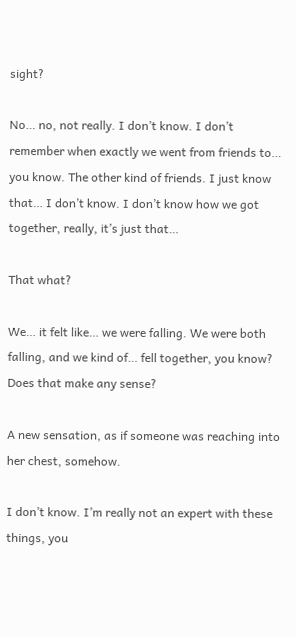sight?

No… no, not really. I don’t know. I don’t remember when exactly we went from friends to… you know. The other kind of friends. I just know that… I don’t know. I don’t know how we got together, really, it’s just that…

That what?

We… it felt like… we were falling. We were both falling, and we kind of… fell together, you know? Does that make any sense?

A new sensation, as if someone was reaching into her chest, somehow.

I don’t know. I’m really not an expert with these things, you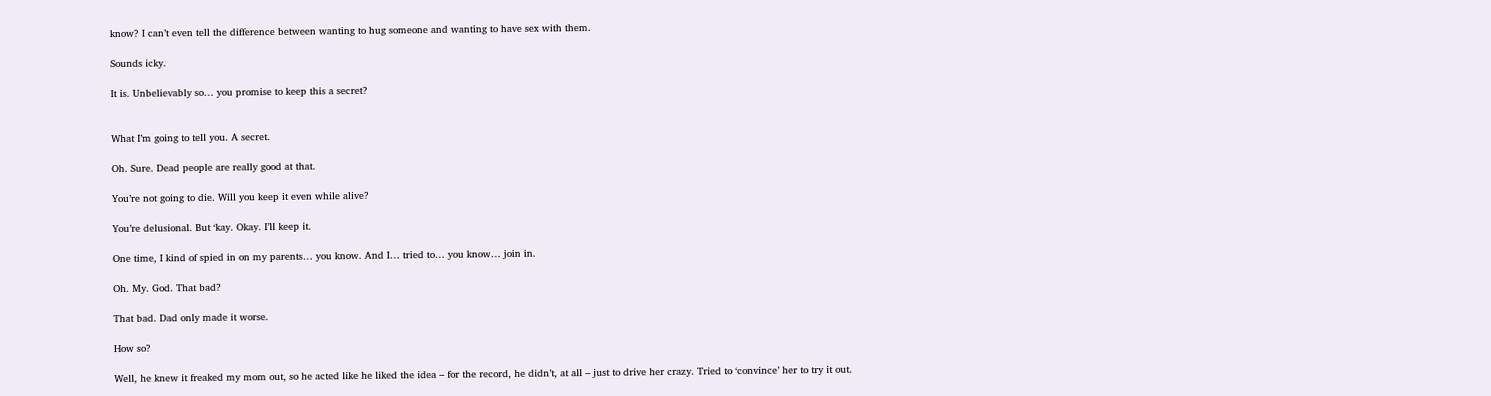know? I can’t even tell the difference between wanting to hug someone and wanting to have sex with them.

Sounds icky.

It is. Unbelievably so… you promise to keep this a secret?


What I’m going to tell you. A secret.

Oh. Sure. Dead people are really good at that.

You’re not going to die. Will you keep it even while alive?

You’re delusional. But ‘kay. Okay. I’ll keep it.

One time, I kind of spied in on my parents… you know. And I… tried to… you know… join in.

Oh. My. God. That bad?

That bad. Dad only made it worse.

How so?

Well, he knew it freaked my mom out, so he acted like he liked the idea – for the record, he didn’t, at all – just to drive her crazy. Tried to ‘convince’ her to try it out.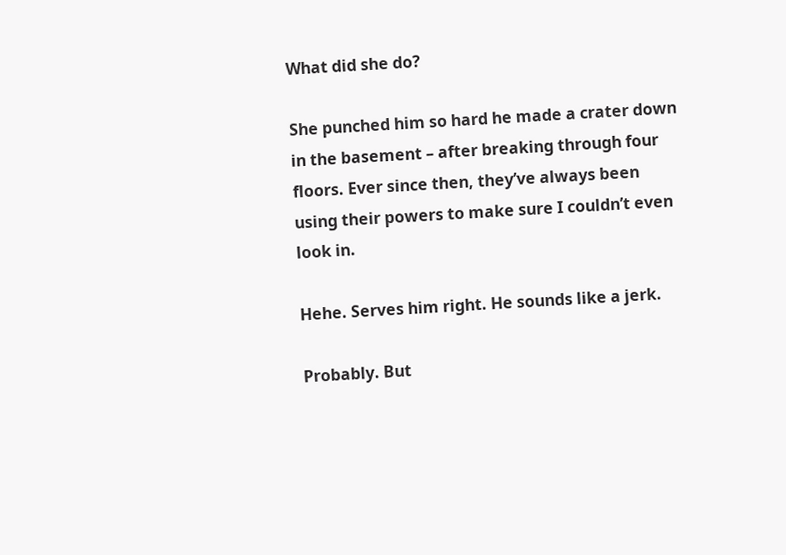What did she do?

She punched him so hard he made a crater down in the basement – after breaking through four floors. Ever since then, they’ve always been using their powers to make sure I couldn’t even look in.

Hehe. Serves him right. He sounds like a jerk.

Probably. But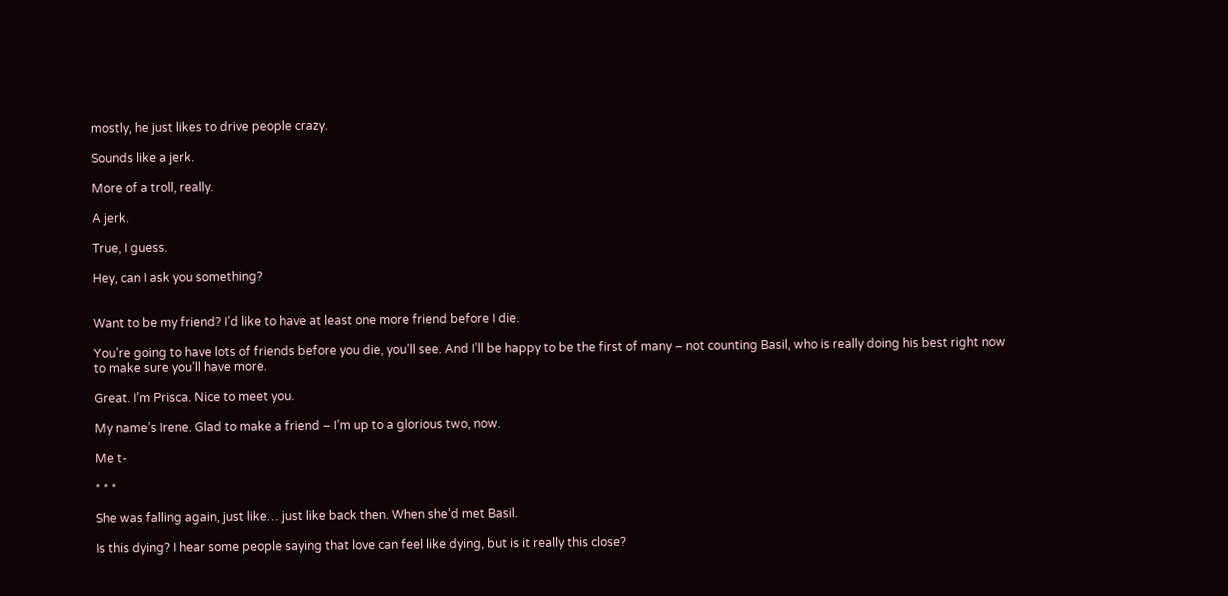mostly, he just likes to drive people crazy.

Sounds like a jerk.

More of a troll, really.

A jerk.

True, I guess.

Hey, can I ask you something?


Want to be my friend? I’d like to have at least one more friend before I die.

You’re going to have lots of friends before you die, you’ll see. And I’ll be happy to be the first of many – not counting Basil, who is really doing his best right now to make sure you’ll have more.

Great. I’m Prisca. Nice to meet you.

My name’s Irene. Glad to make a friend – I’m up to a glorious two, now.

Me t-

* * *

She was falling again, just like… just like back then. When she’d met Basil.

Is this dying? I hear some people saying that love can feel like dying, but is it really this close?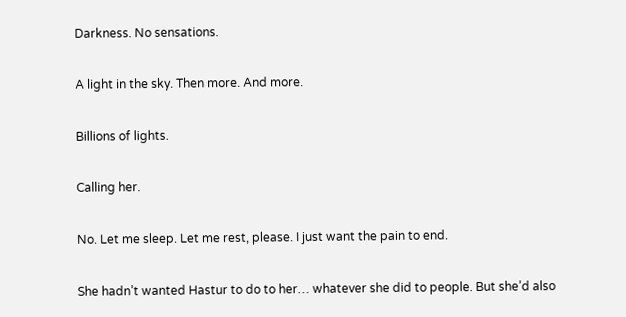Darkness. No sensations.

A light in the sky. Then more. And more.

Billions of lights.

Calling her.

No. Let me sleep. Let me rest, please. I just want the pain to end.

She hadn’t wanted Hastur to do to her… whatever she did to people. But she’d also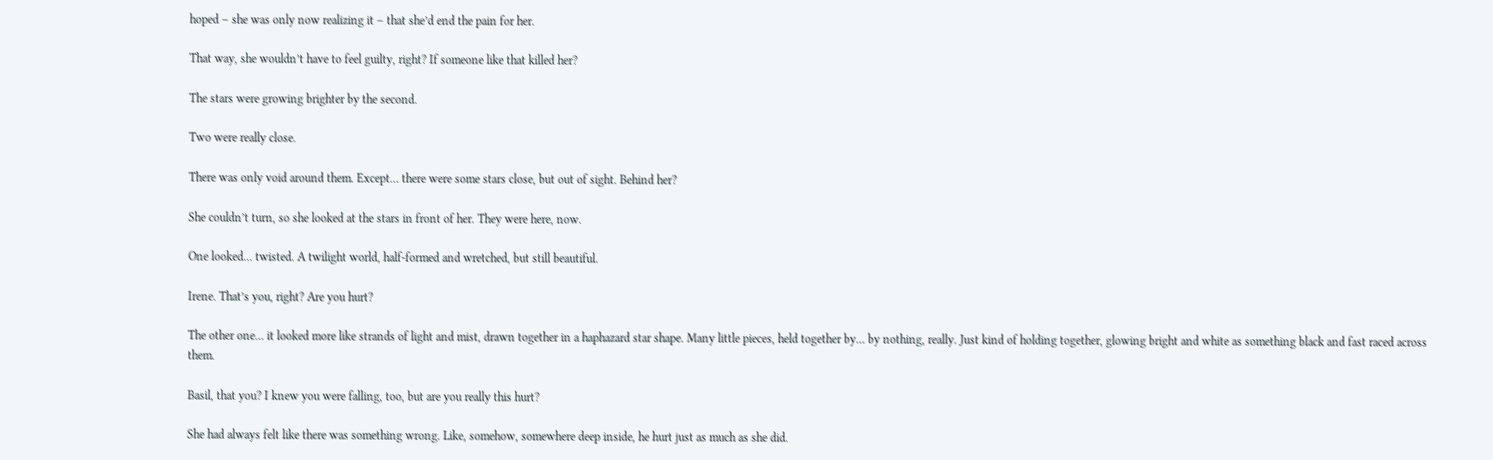hoped – she was only now realizing it – that she’d end the pain for her.

That way, she wouldn’t have to feel guilty, right? If someone like that killed her?

The stars were growing brighter by the second.

Two were really close.

There was only void around them. Except… there were some stars close, but out of sight. Behind her?

She couldn’t turn, so she looked at the stars in front of her. They were here, now.

One looked… twisted. A twilight world, half-formed and wretched, but still beautiful.

Irene. That’s you, right? Are you hurt?

The other one… it looked more like strands of light and mist, drawn together in a haphazard star shape. Many little pieces, held together by… by nothing, really. Just kind of holding together, glowing bright and white as something black and fast raced across them.

Basil, that you? I knew you were falling, too, but are you really this hurt?

She had always felt like there was something wrong. Like, somehow, somewhere deep inside, he hurt just as much as she did.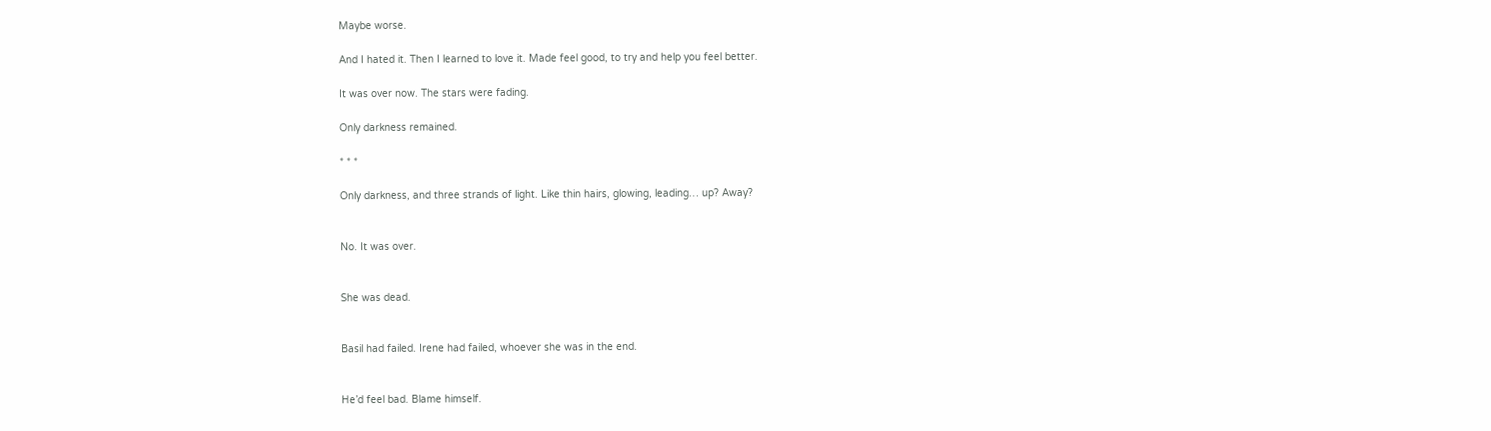Maybe worse.

And I hated it. Then I learned to love it. Made feel good, to try and help you feel better.

It was over now. The stars were fading.

Only darkness remained.

* * *

Only darkness, and three strands of light. Like thin hairs, glowing, leading… up? Away?


No. It was over.


She was dead.


Basil had failed. Irene had failed, whoever she was in the end.


He’d feel bad. Blame himself.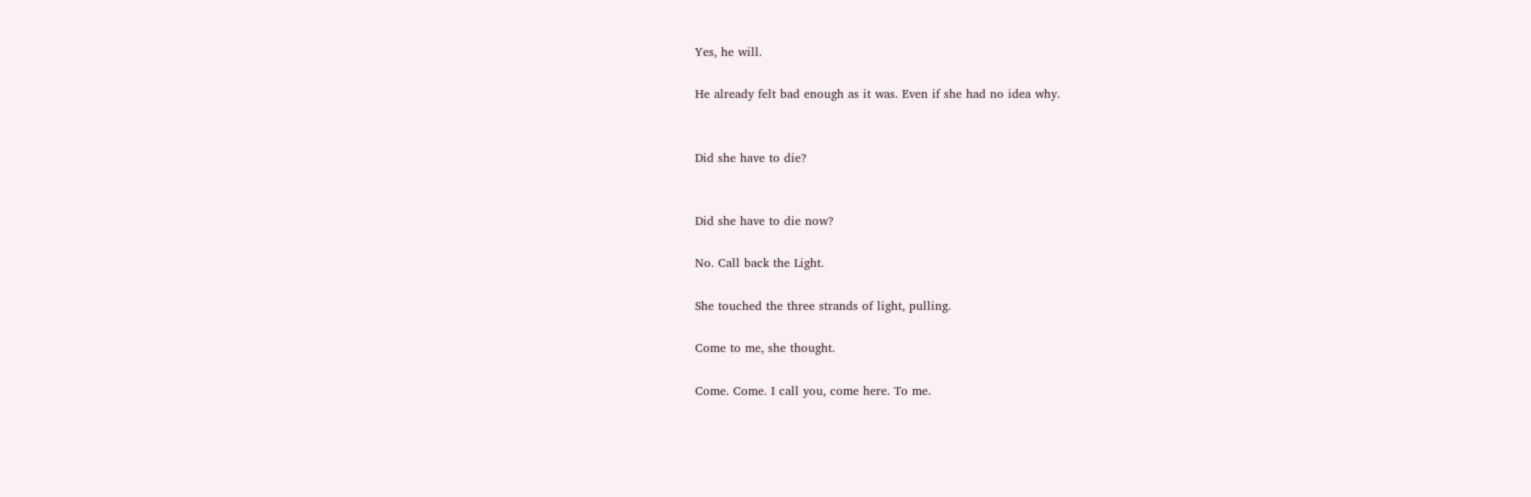Yes, he will.

He already felt bad enough as it was. Even if she had no idea why.


Did she have to die?


Did she have to die now?

No. Call back the Light.

She touched the three strands of light, pulling.

Come to me, she thought.

Come. Come. I call you, come here. To me.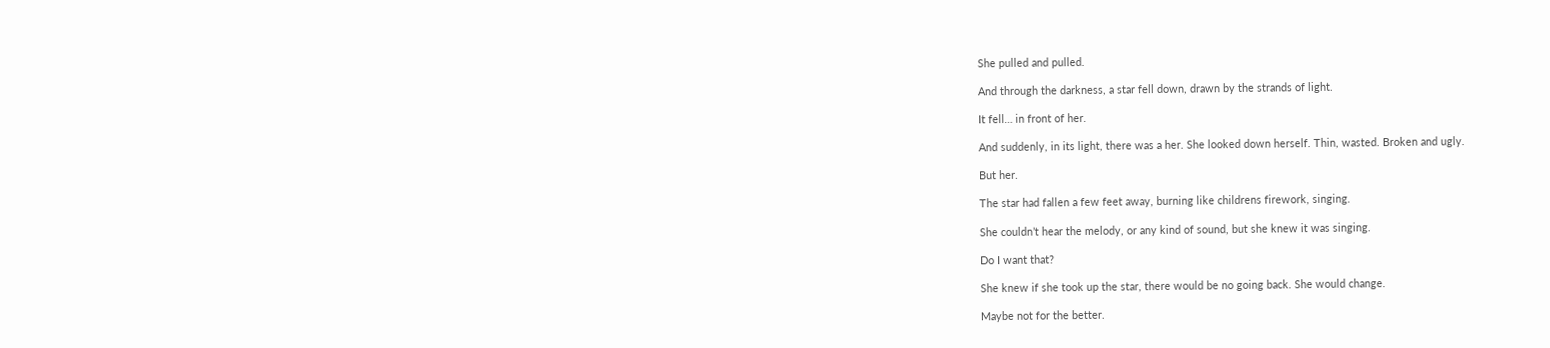She pulled and pulled.

And through the darkness, a star fell down, drawn by the strands of light.

It fell… in front of her.

And suddenly, in its light, there was a her. She looked down herself. Thin, wasted. Broken and ugly.

But her.

The star had fallen a few feet away, burning like childrens firework, singing.

She couldn’t hear the melody, or any kind of sound, but she knew it was singing.

Do I want that?

She knew if she took up the star, there would be no going back. She would change.

Maybe not for the better.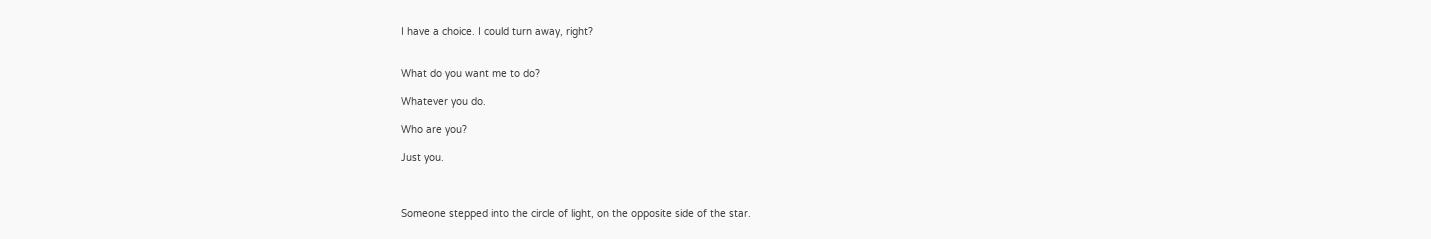I have a choice. I could turn away, right?


What do you want me to do?

Whatever you do.

Who are you?

Just you.



Someone stepped into the circle of light, on the opposite side of the star.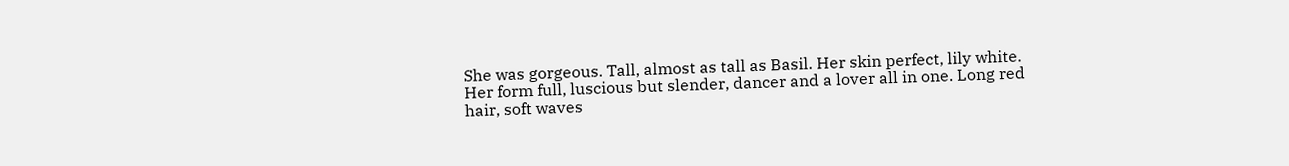She was gorgeous. Tall, almost as tall as Basil. Her skin perfect, lily white. Her form full, luscious but slender, dancer and a lover all in one. Long red hair, soft waves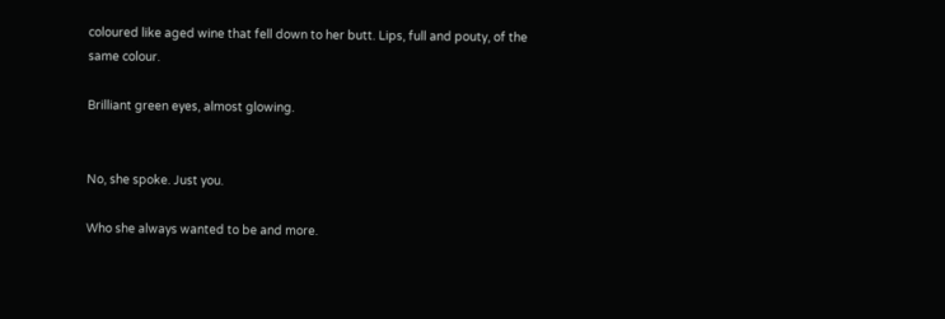coloured like aged wine that fell down to her butt. Lips, full and pouty, of the same colour.

Brilliant green eyes, almost glowing.


No, she spoke. Just you.

Who she always wanted to be and more.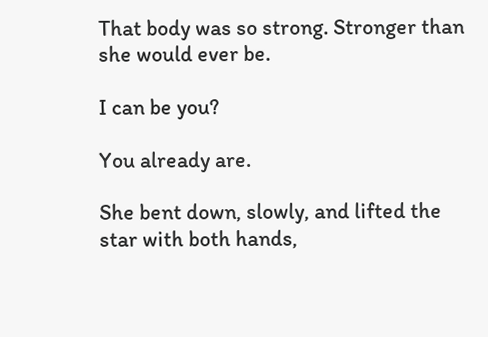That body was so strong. Stronger than she would ever be.

I can be you?

You already are.

She bent down, slowly, and lifted the star with both hands,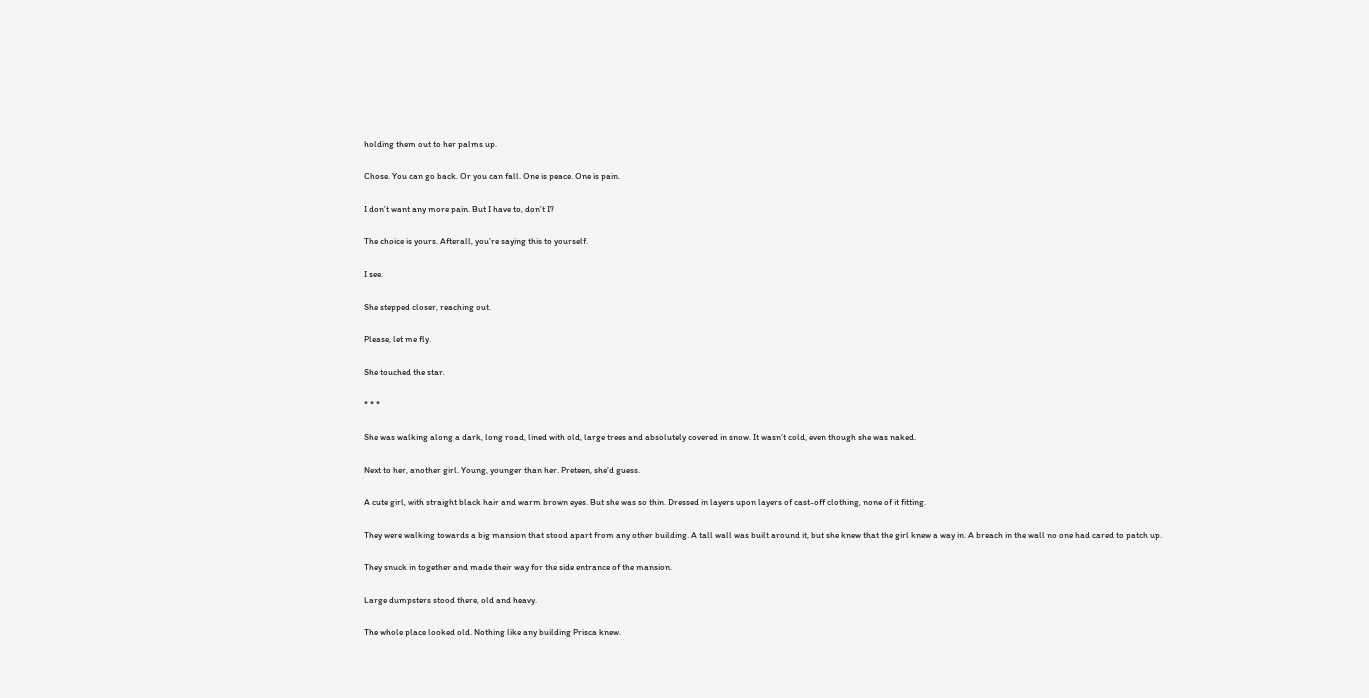holding them out to her palms up.

Chose. You can go back. Or you can fall. One is peace. One is pain.

I don’t want any more pain. But I have to, don’t I?

The choice is yours. Afterall, you’re saying this to yourself.

I see.

She stepped closer, reaching out.

Please, let me fly.

She touched the star.

* * *

She was walking along a dark, long road, lined with old, large trees and absolutely covered in snow. It wasn’t cold, even though she was naked.

Next to her, another girl. Young, younger than her. Preteen, she’d guess.

A cute girl, with straight black hair and warm brown eyes. But she was so thin. Dressed in layers upon layers of cast-off clothing, none of it fitting.

They were walking towards a big mansion that stood apart from any other building. A tall wall was built around it, but she knew that the girl knew a way in. A breach in the wall no one had cared to patch up.

They snuck in together and made their way for the side entrance of the mansion.

Large dumpsters stood there, old and heavy.

The whole place looked old. Nothing like any building Prisca knew.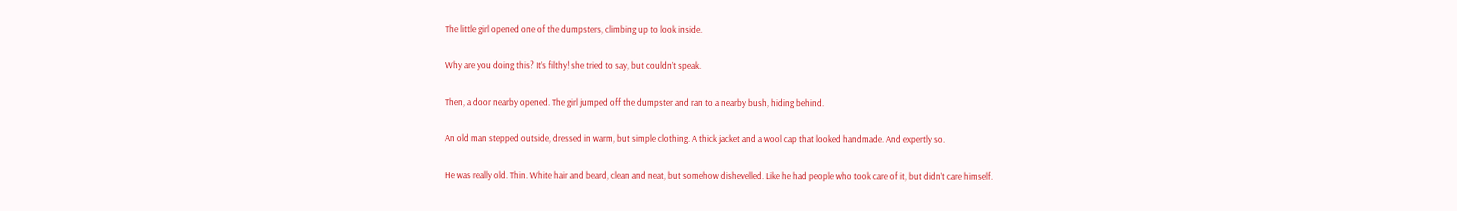The little girl opened one of the dumpsters, climbing up to look inside.

Why are you doing this? It’s filthy! she tried to say, but couldn’t speak.

Then, a door nearby opened. The girl jumped off the dumpster and ran to a nearby bush, hiding behind.

An old man stepped outside, dressed in warm, but simple clothing. A thick jacket and a wool cap that looked handmade. And expertly so.

He was really old. Thin. White hair and beard, clean and neat, but somehow dishevelled. Like he had people who took care of it, but didn’t care himself.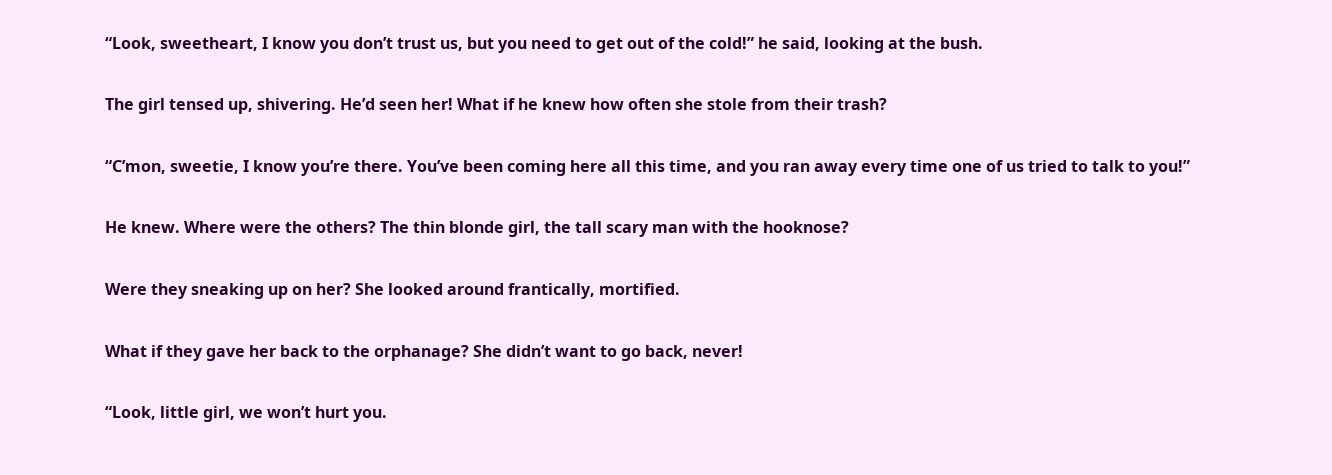“Look, sweetheart, I know you don’t trust us, but you need to get out of the cold!” he said, looking at the bush.

The girl tensed up, shivering. He’d seen her! What if he knew how often she stole from their trash?

“C’mon, sweetie, I know you’re there. You’ve been coming here all this time, and you ran away every time one of us tried to talk to you!”

He knew. Where were the others? The thin blonde girl, the tall scary man with the hooknose?

Were they sneaking up on her? She looked around frantically, mortified.

What if they gave her back to the orphanage? She didn’t want to go back, never!

“Look, little girl, we won’t hurt you.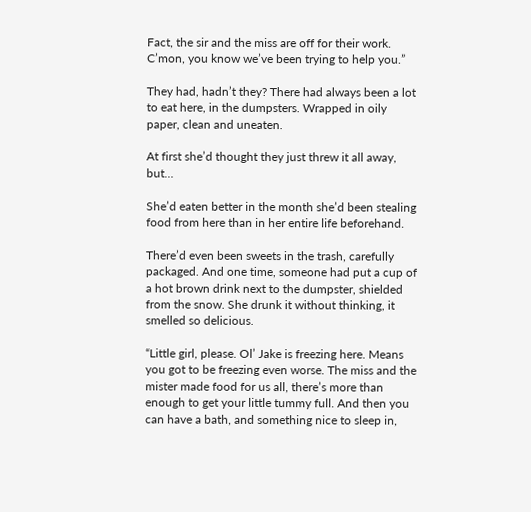Fact, the sir and the miss are off for their work. C’mon, you know we’ve been trying to help you.”

They had, hadn’t they? There had always been a lot to eat here, in the dumpsters. Wrapped in oily paper, clean and uneaten.

At first she’d thought they just threw it all away, but…

She’d eaten better in the month she’d been stealing food from here than in her entire life beforehand.

There’d even been sweets in the trash, carefully packaged. And one time, someone had put a cup of a hot brown drink next to the dumpster, shielded from the snow. She drunk it without thinking, it smelled so delicious.

“Little girl, please. Ol’ Jake is freezing here. Means you got to be freezing even worse. The miss and the mister made food for us all, there’s more than enough to get your little tummy full. And then you can have a bath, and something nice to sleep in,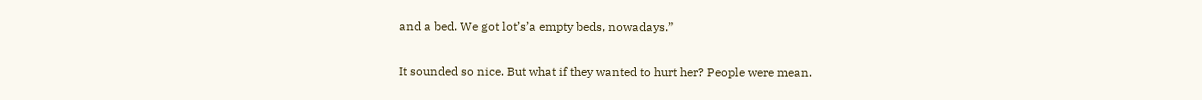and a bed. We got lot’s’a empty beds, nowadays.”

It sounded so nice. But what if they wanted to hurt her? People were mean.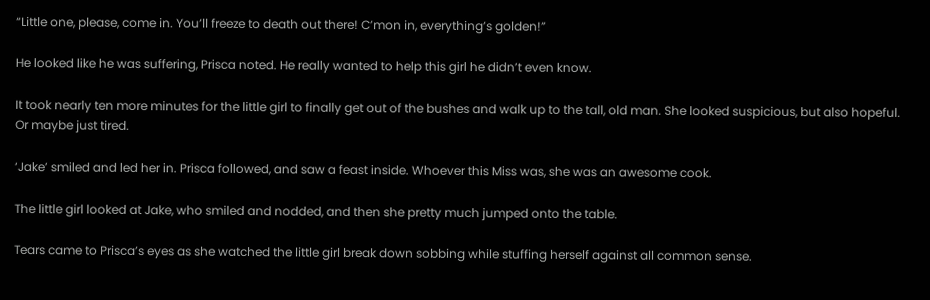“Little one, please, come in. You’ll freeze to death out there! C’mon in, everything’s golden!”

He looked like he was suffering, Prisca noted. He really wanted to help this girl he didn’t even know.

It took nearly ten more minutes for the little girl to finally get out of the bushes and walk up to the tall, old man. She looked suspicious, but also hopeful. Or maybe just tired.

‘Jake’ smiled and led her in. Prisca followed, and saw a feast inside. Whoever this Miss was, she was an awesome cook.

The little girl looked at Jake, who smiled and nodded, and then she pretty much jumped onto the table.

Tears came to Prisca’s eyes as she watched the little girl break down sobbing while stuffing herself against all common sense.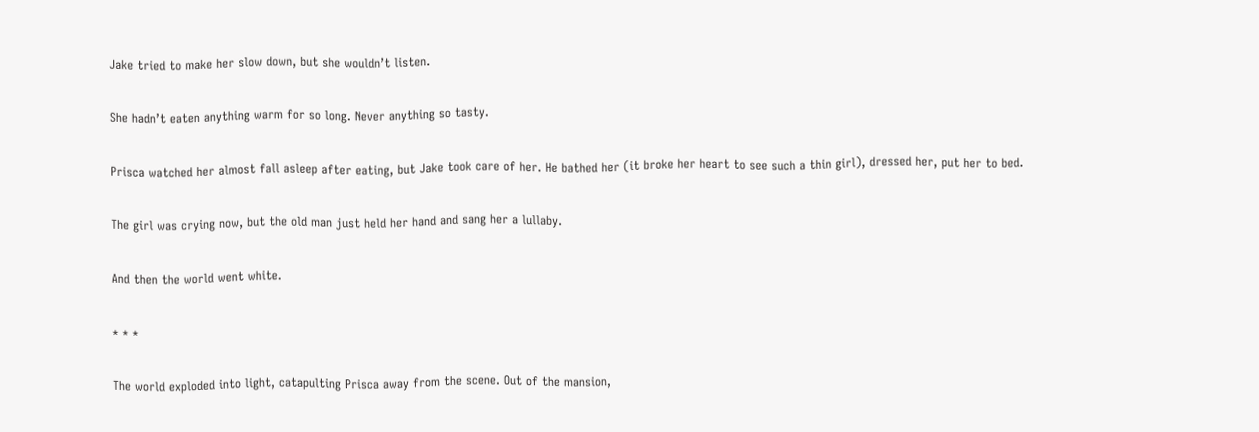Jake tried to make her slow down, but she wouldn’t listen.

She hadn’t eaten anything warm for so long. Never anything so tasty.

Prisca watched her almost fall asleep after eating, but Jake took care of her. He bathed her (it broke her heart to see such a thin girl), dressed her, put her to bed.

The girl was crying now, but the old man just held her hand and sang her a lullaby.

And then the world went white.

* * *

The world exploded into light, catapulting Prisca away from the scene. Out of the mansion,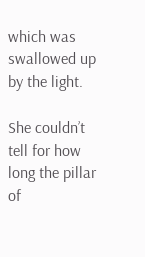which was swallowed up by the light.

She couldn’t tell for how long the pillar of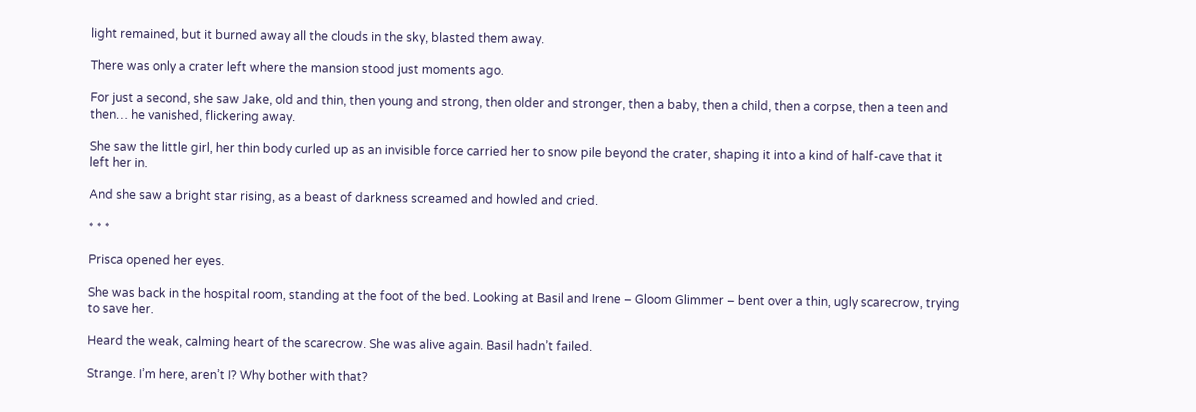light remained, but it burned away all the clouds in the sky, blasted them away.

There was only a crater left where the mansion stood just moments ago.

For just a second, she saw Jake, old and thin, then young and strong, then older and stronger, then a baby, then a child, then a corpse, then a teen and then… he vanished, flickering away.

She saw the little girl, her thin body curled up as an invisible force carried her to snow pile beyond the crater, shaping it into a kind of half-cave that it left her in.

And she saw a bright star rising, as a beast of darkness screamed and howled and cried.

* * *

Prisca opened her eyes.

She was back in the hospital room, standing at the foot of the bed. Looking at Basil and Irene – Gloom Glimmer – bent over a thin, ugly scarecrow, trying to save her.

Heard the weak, calming heart of the scarecrow. She was alive again. Basil hadn’t failed.

Strange. I’m here, aren’t I? Why bother with that?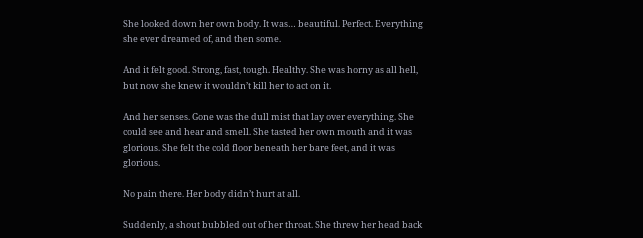She looked down her own body. It was… beautiful. Perfect. Everything she ever dreamed of, and then some.

And it felt good. Strong, fast, tough. Healthy. She was horny as all hell, but now she knew it wouldn’t kill her to act on it.

And her senses. Gone was the dull mist that lay over everything. She could see and hear and smell. She tasted her own mouth and it was glorious. She felt the cold floor beneath her bare feet, and it was glorious.

No pain there. Her body didn’t hurt at all.

Suddenly, a shout bubbled out of her throat. She threw her head back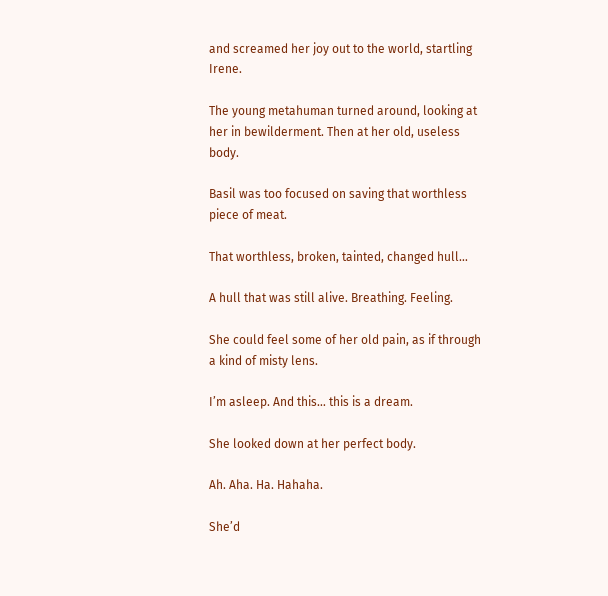and screamed her joy out to the world, startling Irene.

The young metahuman turned around, looking at her in bewilderment. Then at her old, useless body.

Basil was too focused on saving that worthless piece of meat.

That worthless, broken, tainted, changed hull…

A hull that was still alive. Breathing. Feeling.

She could feel some of her old pain, as if through a kind of misty lens.

I’m asleep. And this… this is a dream.

She looked down at her perfect body.

Ah. Aha. Ha. Hahaha.

She’d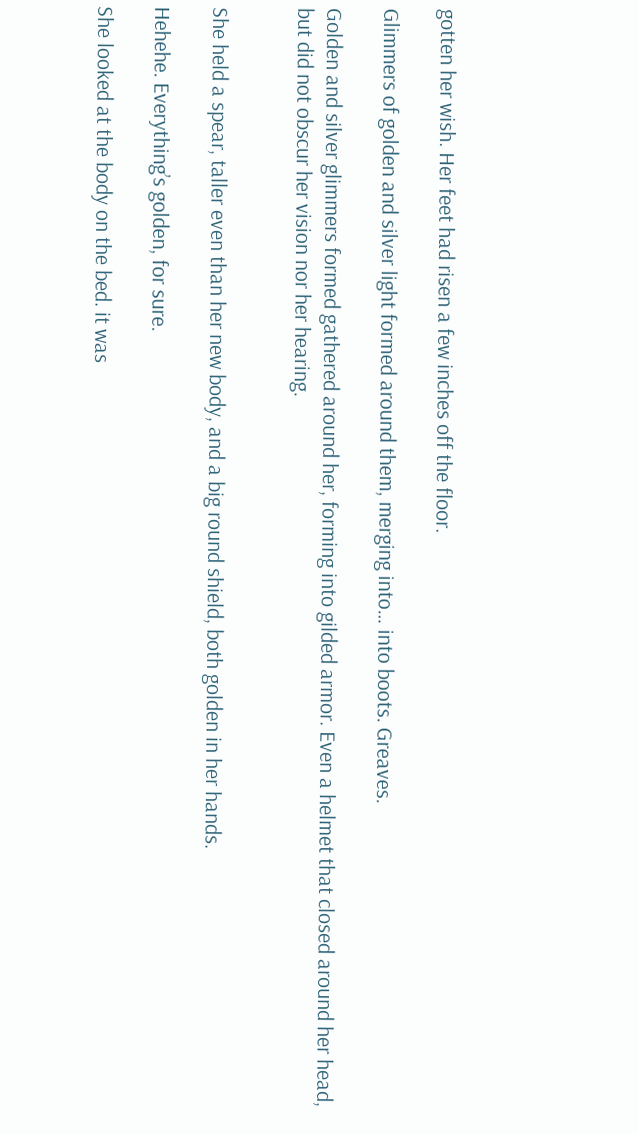gotten her wish. Her feet had risen a few inches off the floor.

Glimmers of golden and silver light formed around them, merging into… into boots. Greaves.

Golden and silver glimmers formed gathered around her, forming into gilded armor. Even a helmet that closed around her head, but did not obscur her vision nor her hearing.


She held a spear, taller even than her new body, and a big round shield, both golden in her hands.

Hehehe. Everything’s golden, for sure.

She looked at the body on the bed. it was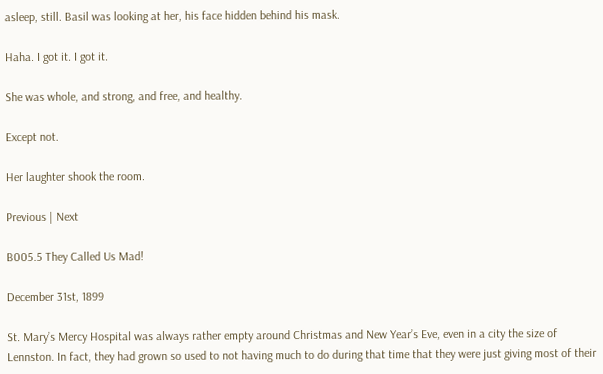asleep, still. Basil was looking at her, his face hidden behind his mask.

Haha. I got it. I got it.

She was whole, and strong, and free, and healthy.

Except not.

Her laughter shook the room.

Previous | Next

B005.5 They Called Us Mad!

December 31st, 1899

St. Mary’s Mercy Hospital was always rather empty around Christmas and New Year’s Eve, even in a city the size of Lennston. In fact, they had grown so used to not having much to do during that time that they were just giving most of their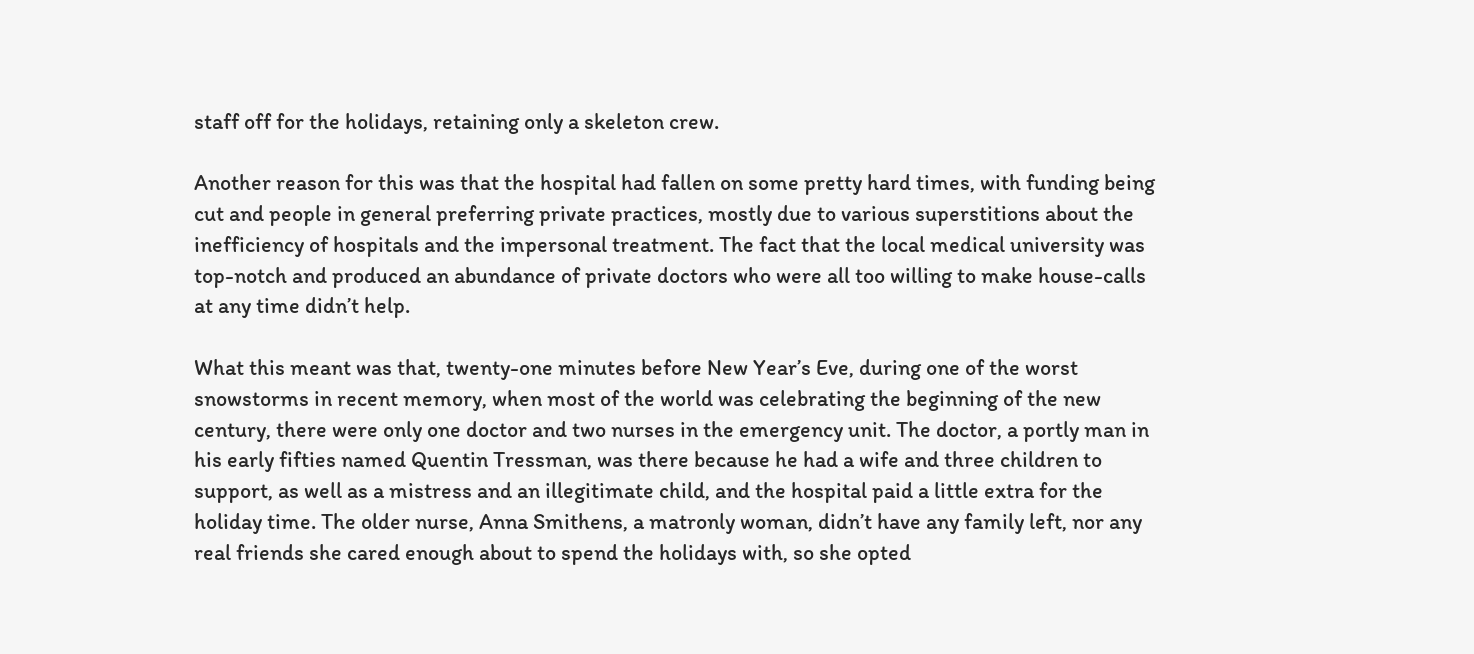staff off for the holidays, retaining only a skeleton crew.

Another reason for this was that the hospital had fallen on some pretty hard times, with funding being cut and people in general preferring private practices, mostly due to various superstitions about the inefficiency of hospitals and the impersonal treatment. The fact that the local medical university was top-notch and produced an abundance of private doctors who were all too willing to make house-calls at any time didn’t help.

What this meant was that, twenty-one minutes before New Year’s Eve, during one of the worst snowstorms in recent memory, when most of the world was celebrating the beginning of the new century, there were only one doctor and two nurses in the emergency unit. The doctor, a portly man in his early fifties named Quentin Tressman, was there because he had a wife and three children to support, as well as a mistress and an illegitimate child, and the hospital paid a little extra for the holiday time. The older nurse, Anna Smithens, a matronly woman, didn’t have any family left, nor any real friends she cared enough about to spend the holidays with, so she opted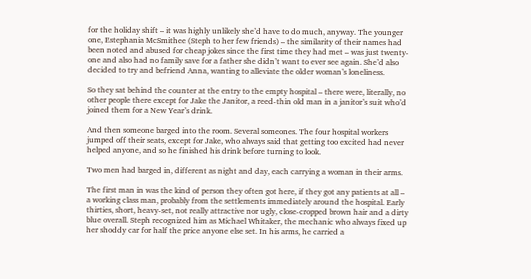for the holiday shift – it was highly unlikely she’d have to do much, anyway. The younger one, Estephania McSmithee (Steph to her few friends) – the similarity of their names had been noted and abused for cheap jokes since the first time they had met – was just twenty-one and also had no family save for a father she didn’t want to ever see again. She’d also decided to try and befriend Anna, wanting to alleviate the older woman’s loneliness.

So they sat behind the counter at the entry to the empty hospital – there were, literally, no other people there except for Jake the Janitor, a reed-thin old man in a janitor’s suit who’d joined them for a New Year’s drink.

And then someone barged into the room. Several someones. The four hospital workers jumped off their seats, except for Jake, who always said that getting too excited had never helped anyone, and so he finished his drink before turning to look.

Two men had barged in, different as night and day, each carrying a woman in their arms.

The first man in was the kind of person they often got here, if they got any patients at all – a working class man, probably from the settlements immediately around the hospital. Early thirties, short, heavy-set, not really attractive nor ugly, close-cropped brown hair and a dirty blue overall. Steph recognized him as Michael Whitaker, the mechanic who always fixed up her shoddy car for half the price anyone else set. In his arms, he carried a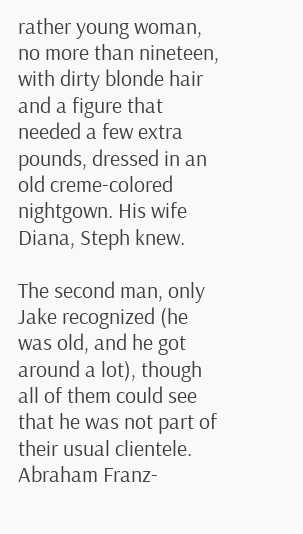rather young woman, no more than nineteen, with dirty blonde hair and a figure that needed a few extra pounds, dressed in an old creme-colored nightgown. His wife Diana, Steph knew.

The second man, only Jake recognized (he was old, and he got around a lot), though all of them could see that he was not part of their usual clientele. Abraham Franz-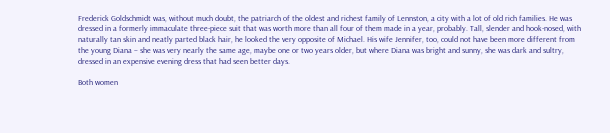Frederick Goldschmidt was, without much doubt, the patriarch of the oldest and richest family of Lennston, a city with a lot of old rich families. He was dressed in a formerly immaculate three-piece suit that was worth more than all four of them made in a year, probably. Tall, slender and hook-nosed, with naturally tan skin and neatly parted black hair, he looked the very opposite of Michael. His wife Jennifer, too, could not have been more different from the young Diana – she was very nearly the same age, maybe one or two years older, but where Diana was bright and sunny, she was dark and sultry, dressed in an expensive evening dress that had seen better days.

Both women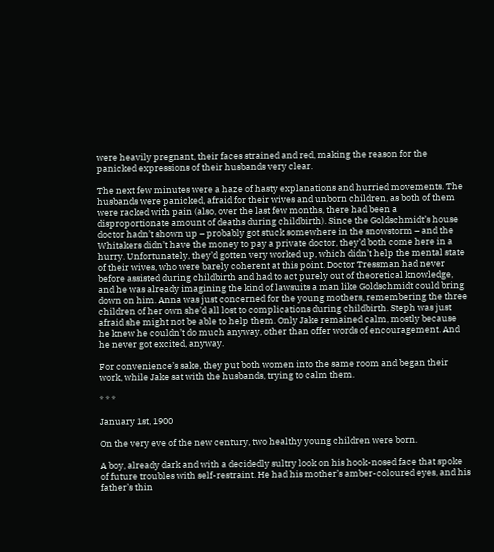were heavily pregnant, their faces strained and red, making the reason for the panicked expressions of their husbands very clear.

The next few minutes were a haze of hasty explanations and hurried movements. The husbands were panicked, afraid for their wives and unborn children, as both of them were racked with pain (also, over the last few months, there had been a disproportionate amount of deaths during childbirth). Since the Goldschmidt’s house doctor hadn’t shown up – probably got stuck somewhere in the snowstorm – and the Whitakers didn’t have the money to pay a private doctor, they’d both come here in a hurry. Unfortunately, they’d gotten very worked up, which didn’t help the mental state of their wives, who were barely coherent at this point. Doctor Tressman had never before assisted during childbirth and had to act purely out of theoretical knowledge, and he was already imagining the kind of lawsuits a man like Goldschmidt could bring down on him. Anna was just concerned for the young mothers, remembering the three children of her own she’d all lost to complications during childbirth. Steph was just afraid she might not be able to help them. Only Jake remained calm, mostly because he knew he couldn’t do much anyway, other than offer words of encouragement. And he never got excited, anyway.

For convenience’s sake, they put both women into the same room and began their work, while Jake sat with the husbands, trying to calm them.

* * *

January 1st, 1900

On the very eve of the new century, two healthy young children were born.

A boy, already dark and with a decidedly sultry look on his hook-nosed face that spoke of future troubles with self-restraint. He had his mother’s amber-coloured eyes, and his father’s thin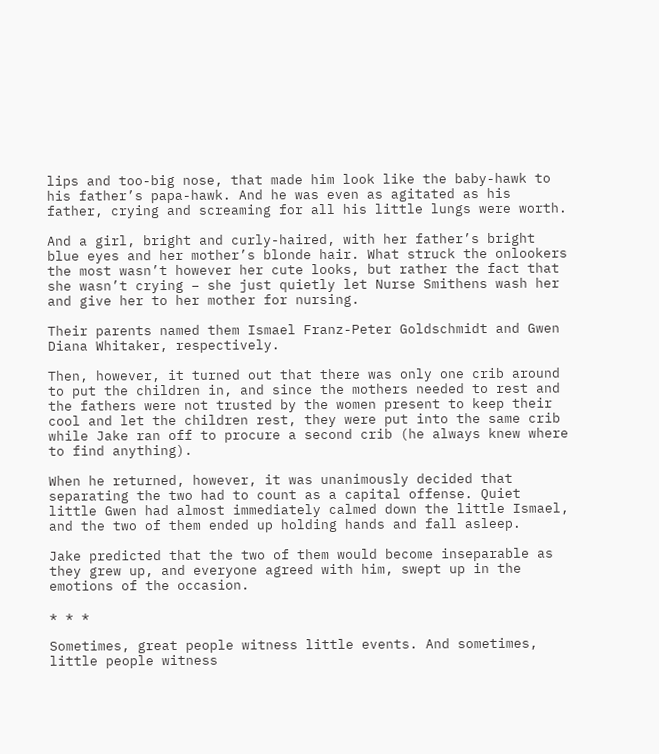lips and too-big nose, that made him look like the baby-hawk to his father’s papa-hawk. And he was even as agitated as his father, crying and screaming for all his little lungs were worth.

And a girl, bright and curly-haired, with her father’s bright blue eyes and her mother’s blonde hair. What struck the onlookers the most wasn’t however her cute looks, but rather the fact that she wasn’t crying – she just quietly let Nurse Smithens wash her and give her to her mother for nursing.

Their parents named them Ismael Franz-Peter Goldschmidt and Gwen Diana Whitaker, respectively.

Then, however, it turned out that there was only one crib around to put the children in, and since the mothers needed to rest and the fathers were not trusted by the women present to keep their cool and let the children rest, they were put into the same crib while Jake ran off to procure a second crib (he always knew where to find anything).

When he returned, however, it was unanimously decided that separating the two had to count as a capital offense. Quiet little Gwen had almost immediately calmed down the little Ismael, and the two of them ended up holding hands and fall asleep.

Jake predicted that the two of them would become inseparable as they grew up, and everyone agreed with him, swept up in the emotions of the occasion.

* * *

Sometimes, great people witness little events. And sometimes, little people witness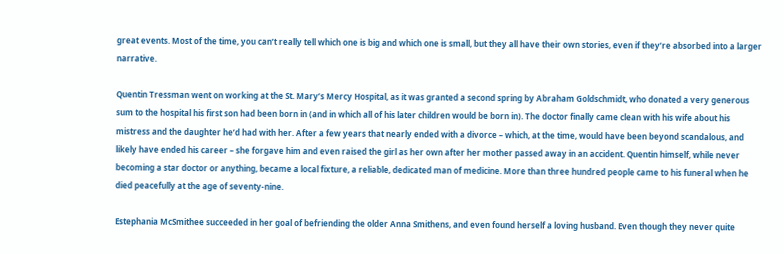great events. Most of the time, you can’t really tell which one is big and which one is small, but they all have their own stories, even if they’re absorbed into a larger narrative.

Quentin Tressman went on working at the St. Mary’s Mercy Hospital, as it was granted a second spring by Abraham Goldschmidt, who donated a very generous sum to the hospital his first son had been born in (and in which all of his later children would be born in). The doctor finally came clean with his wife about his mistress and the daughter he’d had with her. After a few years that nearly ended with a divorce – which, at the time, would have been beyond scandalous, and likely have ended his career – she forgave him and even raised the girl as her own after her mother passed away in an accident. Quentin himself, while never becoming a star doctor or anything, became a local fixture, a reliable, dedicated man of medicine. More than three hundred people came to his funeral when he died peacefully at the age of seventy-nine.

Estephania McSmithee succeeded in her goal of befriending the older Anna Smithens, and even found herself a loving husband. Even though they never quite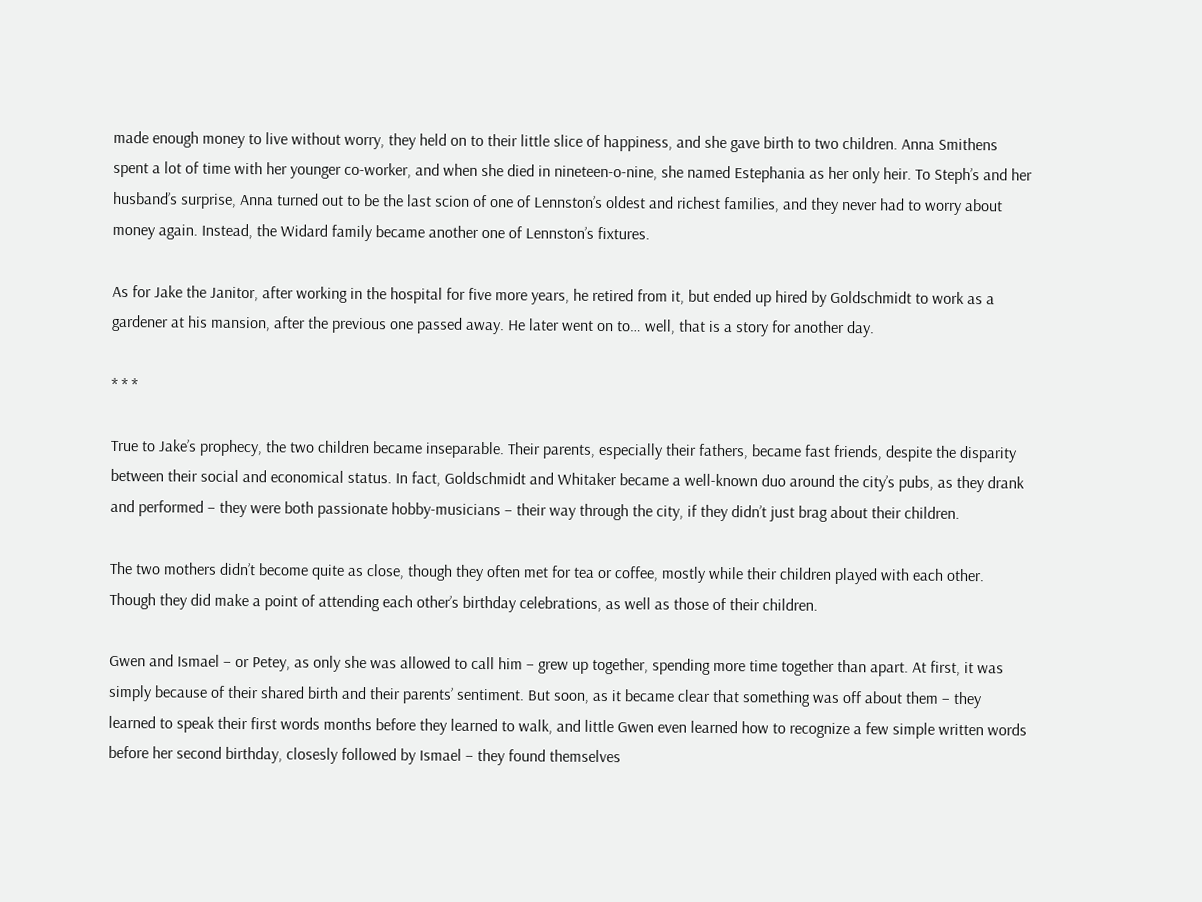made enough money to live without worry, they held on to their little slice of happiness, and she gave birth to two children. Anna Smithens spent a lot of time with her younger co-worker, and when she died in nineteen-o-nine, she named Estephania as her only heir. To Steph’s and her husband’s surprise, Anna turned out to be the last scion of one of Lennston’s oldest and richest families, and they never had to worry about money again. Instead, the Widard family became another one of Lennston’s fixtures.

As for Jake the Janitor, after working in the hospital for five more years, he retired from it, but ended up hired by Goldschmidt to work as a gardener at his mansion, after the previous one passed away. He later went on to… well, that is a story for another day.

* * *

True to Jake’s prophecy, the two children became inseparable. Their parents, especially their fathers, became fast friends, despite the disparity between their social and economical status. In fact, Goldschmidt and Whitaker became a well-known duo around the city’s pubs, as they drank and performed – they were both passionate hobby-musicians – their way through the city, if they didn’t just brag about their children.

The two mothers didn’t become quite as close, though they often met for tea or coffee, mostly while their children played with each other. Though they did make a point of attending each other’s birthday celebrations, as well as those of their children.

Gwen and Ismael – or Petey, as only she was allowed to call him – grew up together, spending more time together than apart. At first, it was simply because of their shared birth and their parents’ sentiment. But soon, as it became clear that something was off about them – they learned to speak their first words months before they learned to walk, and little Gwen even learned how to recognize a few simple written words before her second birthday, closesly followed by Ismael – they found themselves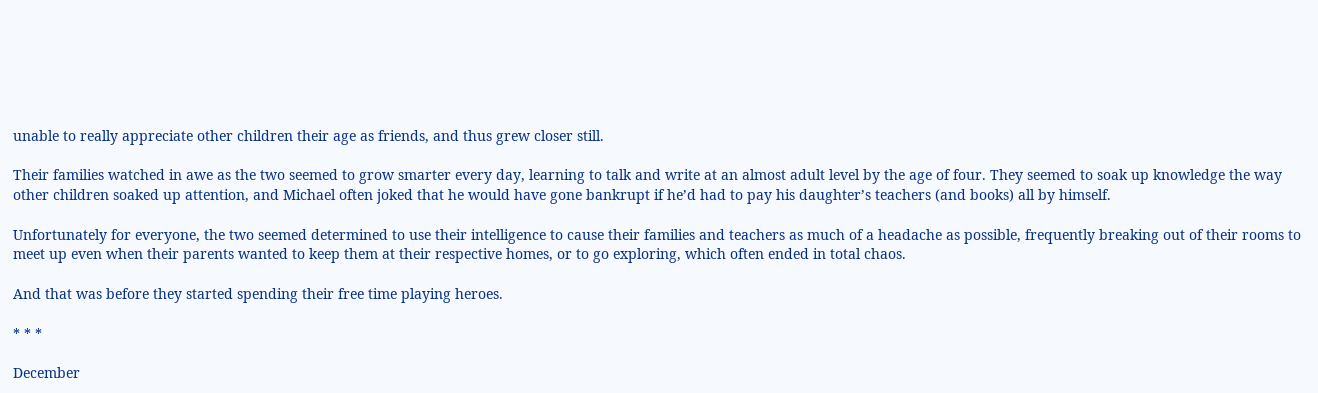unable to really appreciate other children their age as friends, and thus grew closer still.

Their families watched in awe as the two seemed to grow smarter every day, learning to talk and write at an almost adult level by the age of four. They seemed to soak up knowledge the way other children soaked up attention, and Michael often joked that he would have gone bankrupt if he’d had to pay his daughter’s teachers (and books) all by himself.

Unfortunately for everyone, the two seemed determined to use their intelligence to cause their families and teachers as much of a headache as possible, frequently breaking out of their rooms to meet up even when their parents wanted to keep them at their respective homes, or to go exploring, which often ended in total chaos.

And that was before they started spending their free time playing heroes.

* * *

December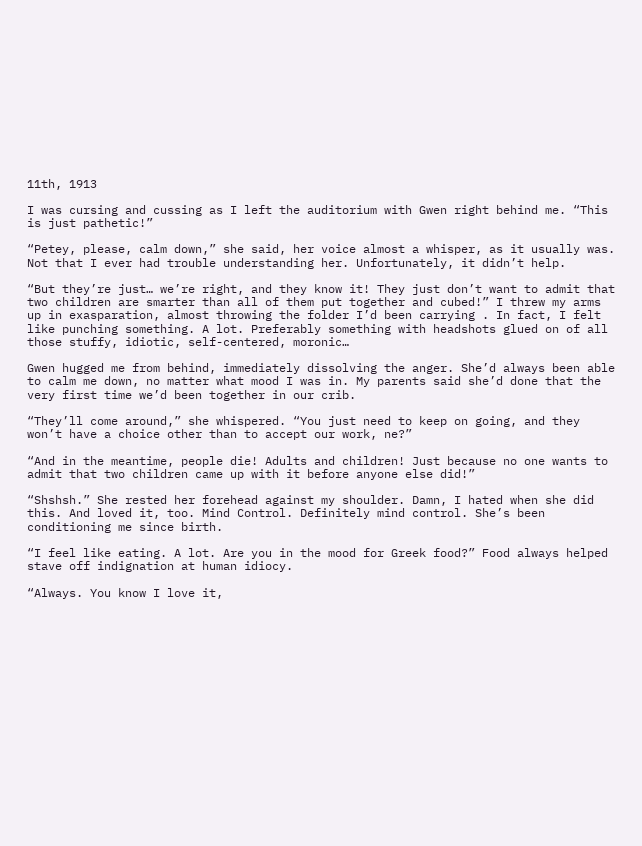11th, 1913

I was cursing and cussing as I left the auditorium with Gwen right behind me. “This is just pathetic!”

“Petey, please, calm down,” she said, her voice almost a whisper, as it usually was. Not that I ever had trouble understanding her. Unfortunately, it didn’t help.

“But they’re just… we’re right, and they know it! They just don’t want to admit that two children are smarter than all of them put together and cubed!” I threw my arms up in exasparation, almost throwing the folder I’d been carrying . In fact, I felt like punching something. A lot. Preferably something with headshots glued on of all those stuffy, idiotic, self-centered, moronic…

Gwen hugged me from behind, immediately dissolving the anger. She’d always been able to calm me down, no matter what mood I was in. My parents said she’d done that the very first time we’d been together in our crib.

“They’ll come around,” she whispered. “You just need to keep on going, and they won’t have a choice other than to accept our work, ne?”

“And in the meantime, people die! Adults and children! Just because no one wants to admit that two children came up with it before anyone else did!”

“Shshsh.” She rested her forehead against my shoulder. Damn, I hated when she did this. And loved it, too. Mind Control. Definitely mind control. She’s been conditioning me since birth.

“I feel like eating. A lot. Are you in the mood for Greek food?” Food always helped stave off indignation at human idiocy.

“Always. You know I love it,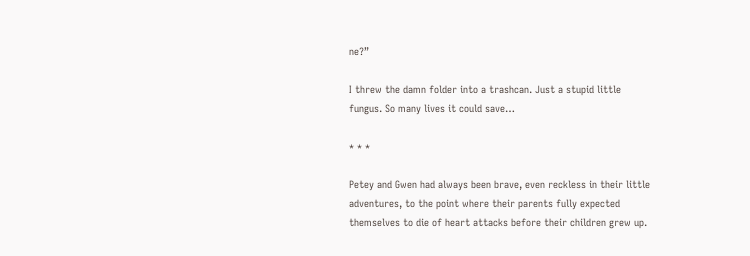ne?”

I threw the damn folder into a trashcan. Just a stupid little fungus. So many lives it could save…

* * *

Petey and Gwen had always been brave, even reckless in their little adventures, to the point where their parents fully expected themselves to die of heart attacks before their children grew up.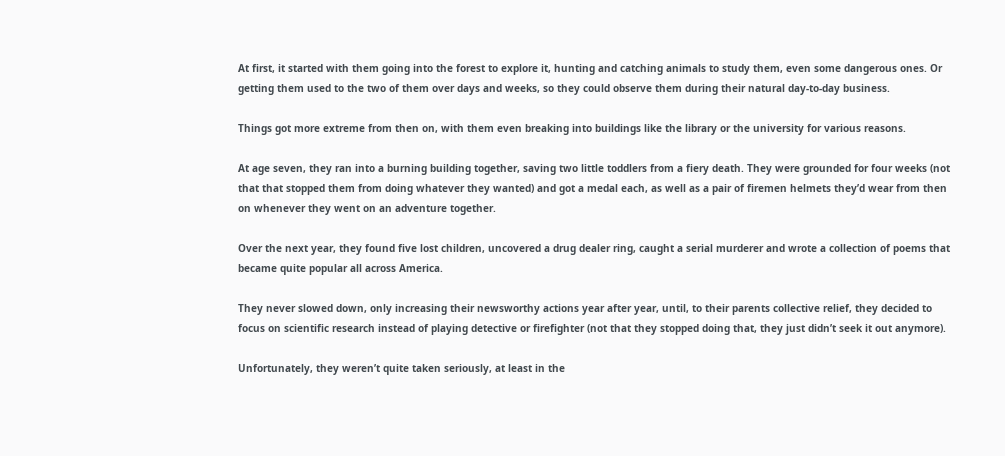At first, it started with them going into the forest to explore it, hunting and catching animals to study them, even some dangerous ones. Or getting them used to the two of them over days and weeks, so they could observe them during their natural day-to-day business.

Things got more extreme from then on, with them even breaking into buildings like the library or the university for various reasons.

At age seven, they ran into a burning building together, saving two little toddlers from a fiery death. They were grounded for four weeks (not that that stopped them from doing whatever they wanted) and got a medal each, as well as a pair of firemen helmets they’d wear from then on whenever they went on an adventure together.

Over the next year, they found five lost children, uncovered a drug dealer ring, caught a serial murderer and wrote a collection of poems that became quite popular all across America.

They never slowed down, only increasing their newsworthy actions year after year, until, to their parents collective relief, they decided to focus on scientific research instead of playing detective or firefighter (not that they stopped doing that, they just didn’t seek it out anymore).

Unfortunately, they weren’t quite taken seriously, at least in the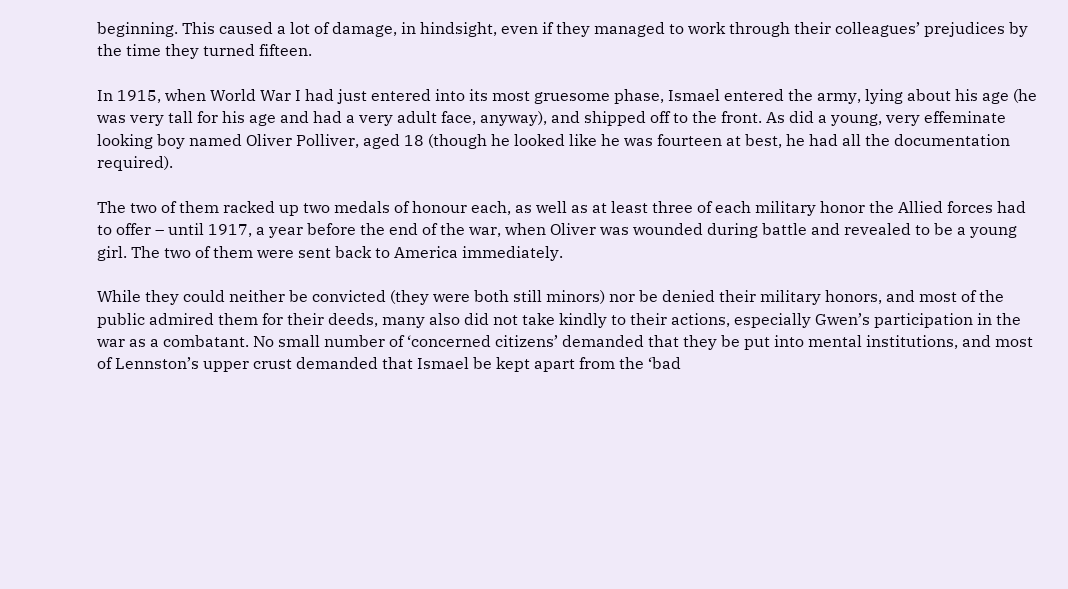beginning. This caused a lot of damage, in hindsight, even if they managed to work through their colleagues’ prejudices by the time they turned fifteen.

In 1915, when World War I had just entered into its most gruesome phase, Ismael entered the army, lying about his age (he was very tall for his age and had a very adult face, anyway), and shipped off to the front. As did a young, very effeminate looking boy named Oliver Polliver, aged 18 (though he looked like he was fourteen at best, he had all the documentation required).

The two of them racked up two medals of honour each, as well as at least three of each military honor the Allied forces had to offer – until 1917, a year before the end of the war, when Oliver was wounded during battle and revealed to be a young girl. The two of them were sent back to America immediately.

While they could neither be convicted (they were both still minors) nor be denied their military honors, and most of the public admired them for their deeds, many also did not take kindly to their actions, especially Gwen’s participation in the war as a combatant. No small number of ‘concerned citizens’ demanded that they be put into mental institutions, and most of Lennston’s upper crust demanded that Ismael be kept apart from the ‘bad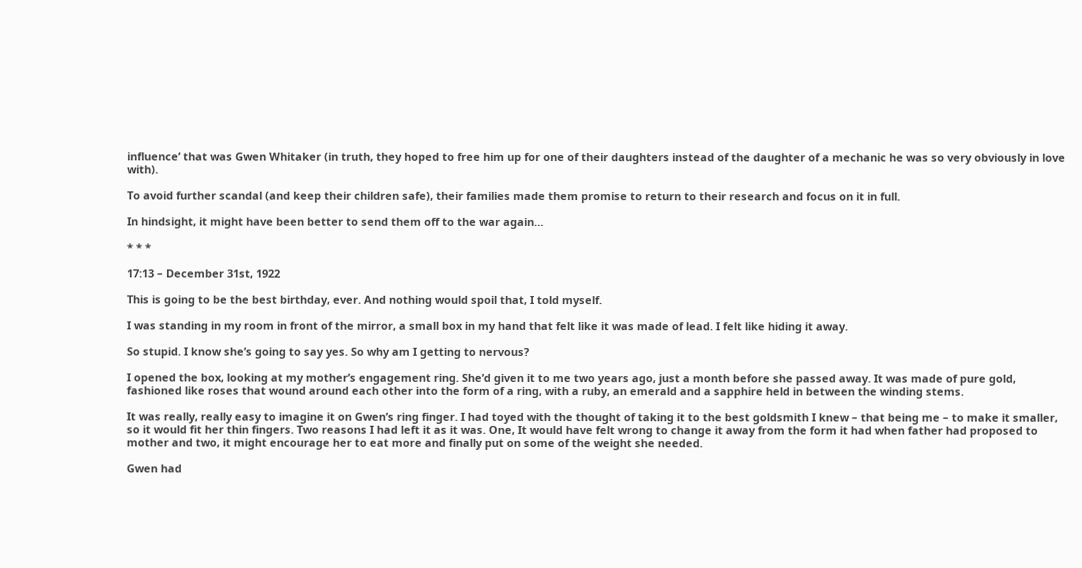influence’ that was Gwen Whitaker (in truth, they hoped to free him up for one of their daughters instead of the daughter of a mechanic he was so very obviously in love with).

To avoid further scandal (and keep their children safe), their families made them promise to return to their research and focus on it in full.

In hindsight, it might have been better to send them off to the war again…

* * *

17:13 – December 31st, 1922

This is going to be the best birthday, ever. And nothing would spoil that, I told myself.

I was standing in my room in front of the mirror, a small box in my hand that felt like it was made of lead. I felt like hiding it away.

So stupid. I know she’s going to say yes. So why am I getting to nervous?

I opened the box, looking at my mother’s engagement ring. She’d given it to me two years ago, just a month before she passed away. It was made of pure gold, fashioned like roses that wound around each other into the form of a ring, with a ruby, an emerald and a sapphire held in between the winding stems.

It was really, really easy to imagine it on Gwen’s ring finger. I had toyed with the thought of taking it to the best goldsmith I knew – that being me – to make it smaller, so it would fit her thin fingers. Two reasons I had left it as it was. One, It would have felt wrong to change it away from the form it had when father had proposed to mother and two, it might encourage her to eat more and finally put on some of the weight she needed.

Gwen had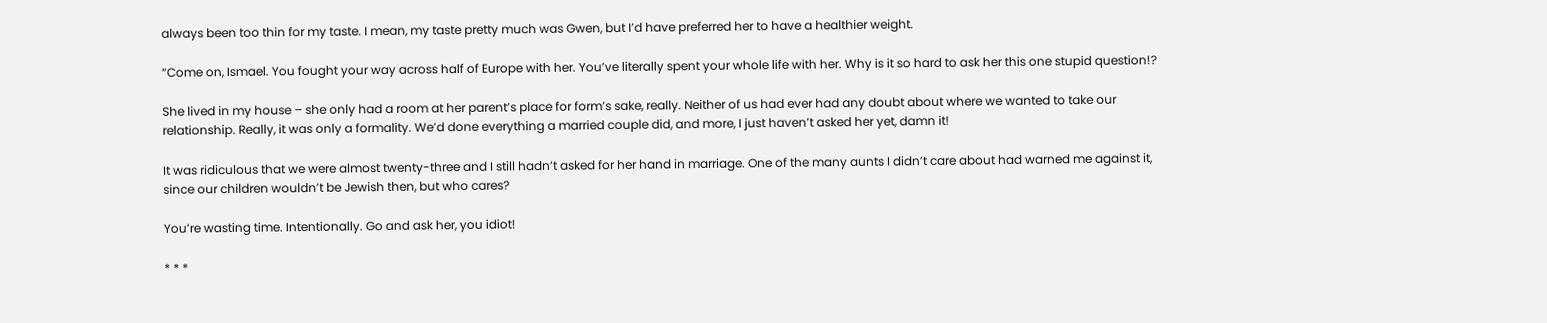always been too thin for my taste. I mean, my taste pretty much was Gwen, but I’d have preferred her to have a healthier weight.

“Come on, Ismael. You fought your way across half of Europe with her. You’ve literally spent your whole life with her. Why is it so hard to ask her this one stupid question!?

She lived in my house – she only had a room at her parent’s place for form’s sake, really. Neither of us had ever had any doubt about where we wanted to take our relationship. Really, it was only a formality. We’d done everything a married couple did, and more, I just haven’t asked her yet, damn it!

It was ridiculous that we were almost twenty-three and I still hadn’t asked for her hand in marriage. One of the many aunts I didn’t care about had warned me against it, since our children wouldn’t be Jewish then, but who cares?

You’re wasting time. Intentionally. Go and ask her, you idiot!

* * *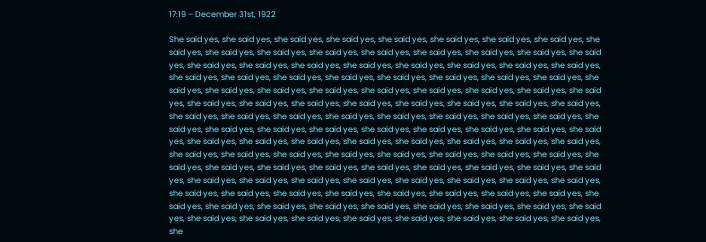17:19 – December 31st, 1922

She said yes, she said yes, she said yes, she said yes, she said yes, she said yes, she said yes, she said yes, she said yes, she said yes, she said yes, she said yes, she said yes, she said yes, she said yes, she said yes, she said yes, she said yes, she said yes, she said yes, she said yes, she said yes, she said yes, she said yes, she said yes, she said yes, she said yes, she said yes, she said yes, she said yes, she said yes, she said yes, she said yes, she said yes, she said yes, she said yes, she said yes, she said yes, she said yes, she said yes, she said yes, she said yes, she said yes, she said yes, she said yes, she said yes, she said yes, she said yes, she said yes, she said yes, she said yes, she said yes, she said yes, she said yes, she said yes, she said yes, she said yes, she said yes, she said yes, she said yes, she said yes, she said yes, she said yes, she said yes, she said yes, she said yes, she said yes, she said yes, she said yes, she said yes, she said yes, she said yes, she said yes, she said yes, she said yes, she said yes, she said yes, she said yes, she said yes, she said yes, she said yes, she said yes, she said yes, she said yes, she said yes, she said yes, she said yes, she said yes, she said yes, she said yes, she said yes, she said yes, she said yes, she said yes, she said yes, she said yes, she said yes, she said yes, she said yes, she said yes, she said yes, she said yes, she said yes, she said yes, she said yes, she said yes, she said yes, she said yes, she said yes, she said yes, she said yes, she said yes, she said yes, she said yes, she said yes, she said yes, she said yes, she said yes, she said yes, she said yes, she said yes, she said yes, she said yes, she said yes, she said yes, she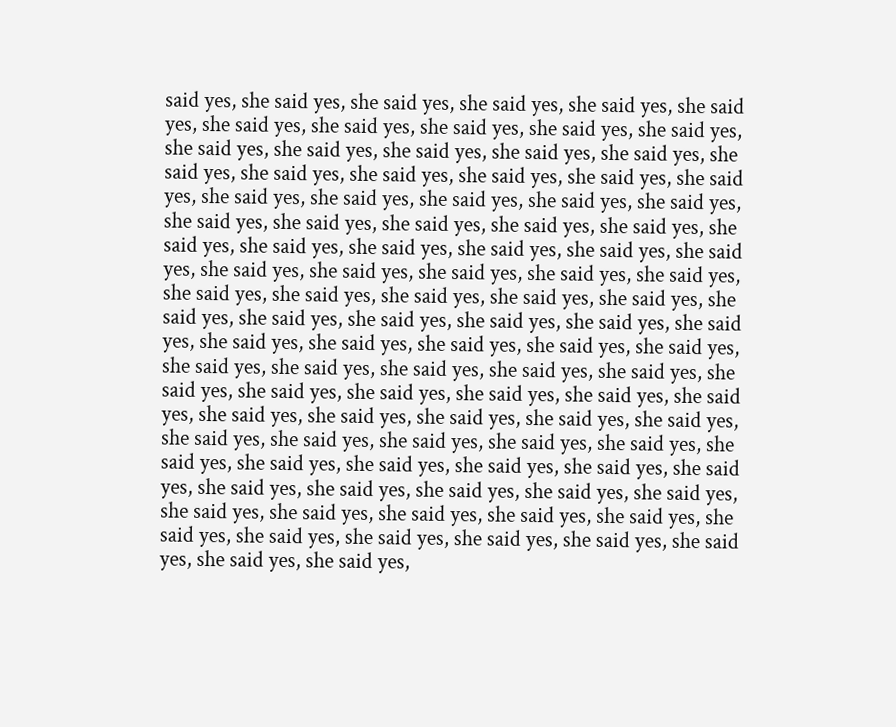said yes, she said yes, she said yes, she said yes, she said yes, she said yes, she said yes, she said yes, she said yes, she said yes, she said yes, she said yes, she said yes, she said yes, she said yes, she said yes, she said yes, she said yes, she said yes, she said yes, she said yes, she said yes, she said yes, she said yes, she said yes, she said yes, she said yes, she said yes, she said yes, she said yes, she said yes, she said yes, she said yes, she said yes, she said yes, she said yes, she said yes, she said yes, she said yes, she said yes, she said yes, she said yes, she said yes, she said yes, she said yes, she said yes, she said yes, she said yes, she said yes, she said yes, she said yes, she said yes, she said yes, she said yes, she said yes, she said yes, she said yes, she said yes, she said yes, she said yes, she said yes, she said yes, she said yes, she said yes, she said yes, she said yes, she said yes, she said yes, she said yes, she said yes, she said yes, she said yes, she said yes, she said yes, she said yes, she said yes, she said yes, she said yes, she said yes, she said yes, she said yes, she said yes, she said yes, she said yes, she said yes, she said yes, she said yes, she said yes, she said yes, she said yes, she said yes, she said yes, she said yes, she said yes, she said yes, she said yes, she said yes, she said yes, she said yes, she said yes, she said yes, she said yes, she said yes, she said yes,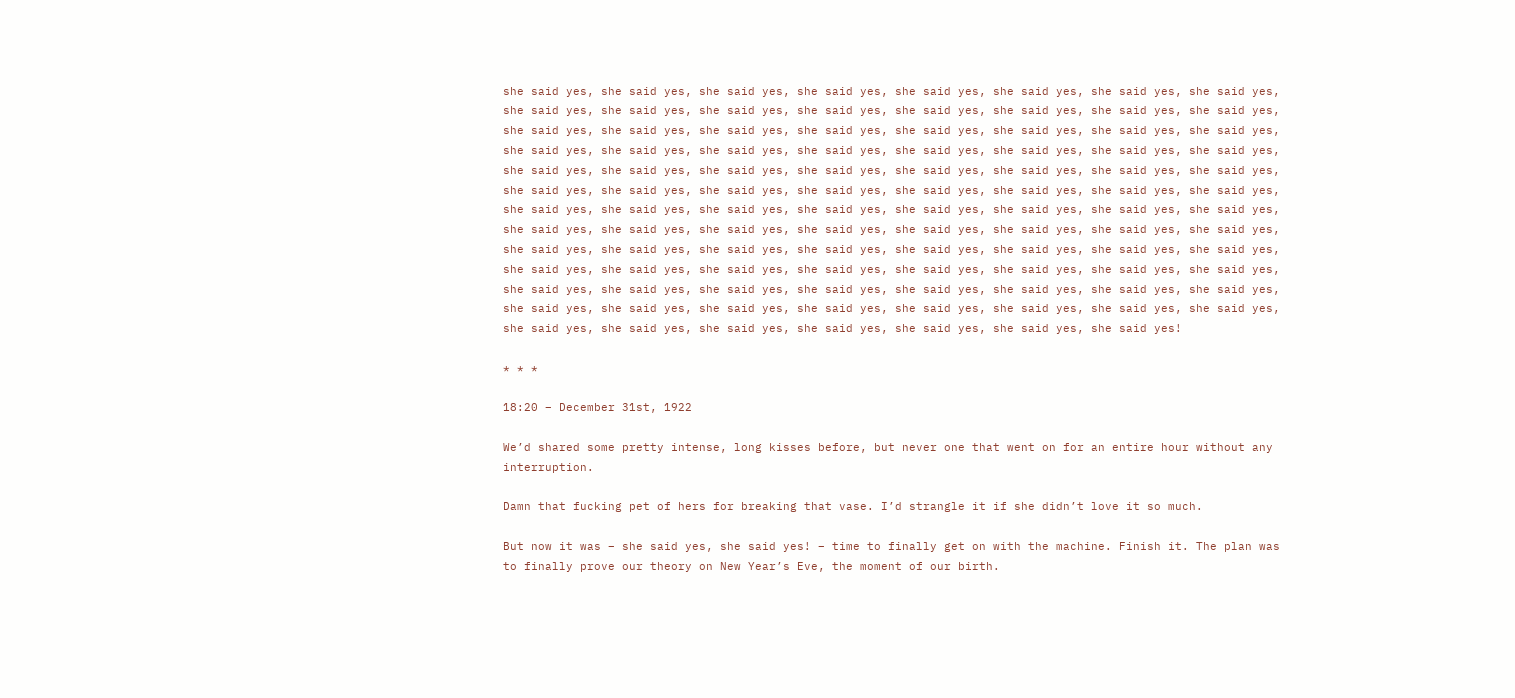she said yes, she said yes, she said yes, she said yes, she said yes, she said yes, she said yes, she said yes, she said yes, she said yes, she said yes, she said yes, she said yes, she said yes, she said yes, she said yes, she said yes, she said yes, she said yes, she said yes, she said yes, she said yes, she said yes, she said yes, she said yes, she said yes, she said yes, she said yes, she said yes, she said yes, she said yes, she said yes, she said yes, she said yes, she said yes, she said yes, she said yes, she said yes, she said yes, she said yes, she said yes, she said yes, she said yes, she said yes, she said yes, she said yes, she said yes, she said yes, she said yes, she said yes, she said yes, she said yes, she said yes, she said yes, she said yes, she said yes, she said yes, she said yes, she said yes, she said yes, she said yes, she said yes, she said yes, she said yes, she said yes, she said yes, she said yes, she said yes, she said yes, she said yes, she said yes, she said yes, she said yes, she said yes, she said yes, she said yes, she said yes, she said yes, she said yes, she said yes, she said yes, she said yes, she said yes, she said yes, she said yes, she said yes, she said yes, she said yes, she said yes, she said yes, she said yes, she said yes, she said yes, she said yes, she said yes, she said yes, she said yes, she said yes, she said yes, she said yes, she said yes, she said yes, she said yes!

* * *

18:20 – December 31st, 1922

We’d shared some pretty intense, long kisses before, but never one that went on for an entire hour without any interruption.

Damn that fucking pet of hers for breaking that vase. I’d strangle it if she didn’t love it so much.

But now it was – she said yes, she said yes! – time to finally get on with the machine. Finish it. The plan was to finally prove our theory on New Year’s Eve, the moment of our birth.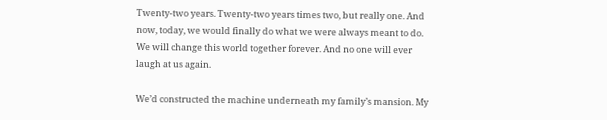Twenty-two years. Twenty-two years times two, but really one. And now, today, we would finally do what we were always meant to do. We will change this world together forever. And no one will ever laugh at us again.

We’d constructed the machine underneath my family’s mansion. My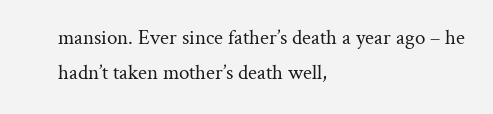mansion. Ever since father’s death a year ago – he hadn’t taken mother’s death well,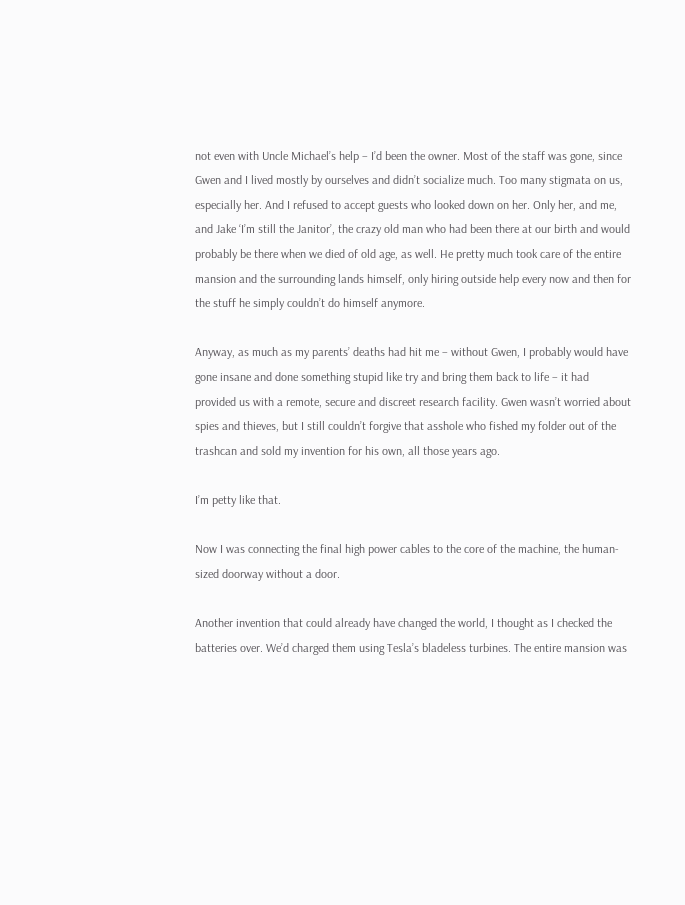not even with Uncle Michael’s help – I’d been the owner. Most of the staff was gone, since Gwen and I lived mostly by ourselves and didn’t socialize much. Too many stigmata on us, especially her. And I refused to accept guests who looked down on her. Only her, and me, and Jake ‘I’m still the Janitor’, the crazy old man who had been there at our birth and would probably be there when we died of old age, as well. He pretty much took care of the entire mansion and the surrounding lands himself, only hiring outside help every now and then for the stuff he simply couldn’t do himself anymore.

Anyway, as much as my parents’ deaths had hit me – without Gwen, I probably would have gone insane and done something stupid like try and bring them back to life – it had provided us with a remote, secure and discreet research facility. Gwen wasn’t worried about spies and thieves, but I still couldn’t forgive that asshole who fished my folder out of the trashcan and sold my invention for his own, all those years ago.

I’m petty like that.

Now I was connecting the final high power cables to the core of the machine, the human-sized doorway without a door.

Another invention that could already have changed the world, I thought as I checked the batteries over. We’d charged them using Tesla’s bladeless turbines. The entire mansion was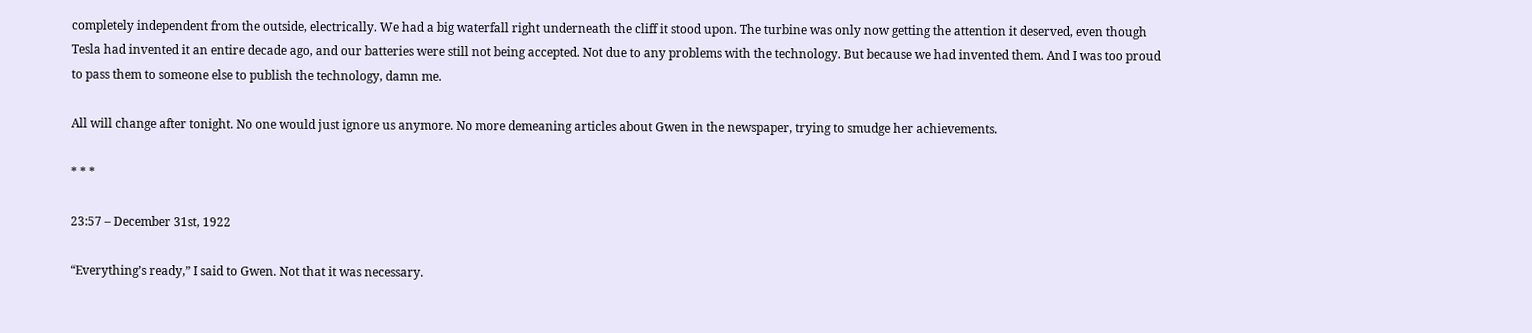completely independent from the outside, electrically. We had a big waterfall right underneath the cliff it stood upon. The turbine was only now getting the attention it deserved, even though Tesla had invented it an entire decade ago, and our batteries were still not being accepted. Not due to any problems with the technology. But because we had invented them. And I was too proud to pass them to someone else to publish the technology, damn me.

All will change after tonight. No one would just ignore us anymore. No more demeaning articles about Gwen in the newspaper, trying to smudge her achievements.

* * *

23:57 – December 31st, 1922

“Everything’s ready,” I said to Gwen. Not that it was necessary.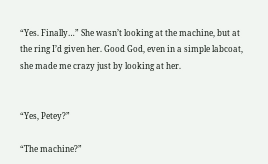“Yes. Finally…” She wasn’t looking at the machine, but at the ring I’d given her. Good God, even in a simple labcoat, she made me crazy just by looking at her.


“Yes, Petey?”

“The machine?”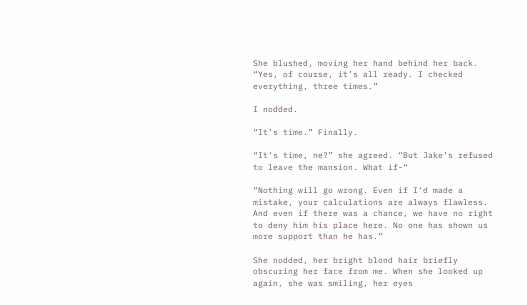She blushed, moving her hand behind her back. “Yes, of course, it’s all ready. I checked everything, three times.”

I nodded.

“It’s time.” Finally.

“It’s time, ne?” she agreed. “But Jake’s refused to leave the mansion. What if-“

“Nothing will go wrong. Even if I‘d made a mistake, your calculations are always flawless. And even if there was a chance, we have no right to deny him his place here. No one has shown us more support than he has.”

She nodded, her bright blond hair briefly obscuring her face from me. When she looked up again, she was smiling, her eyes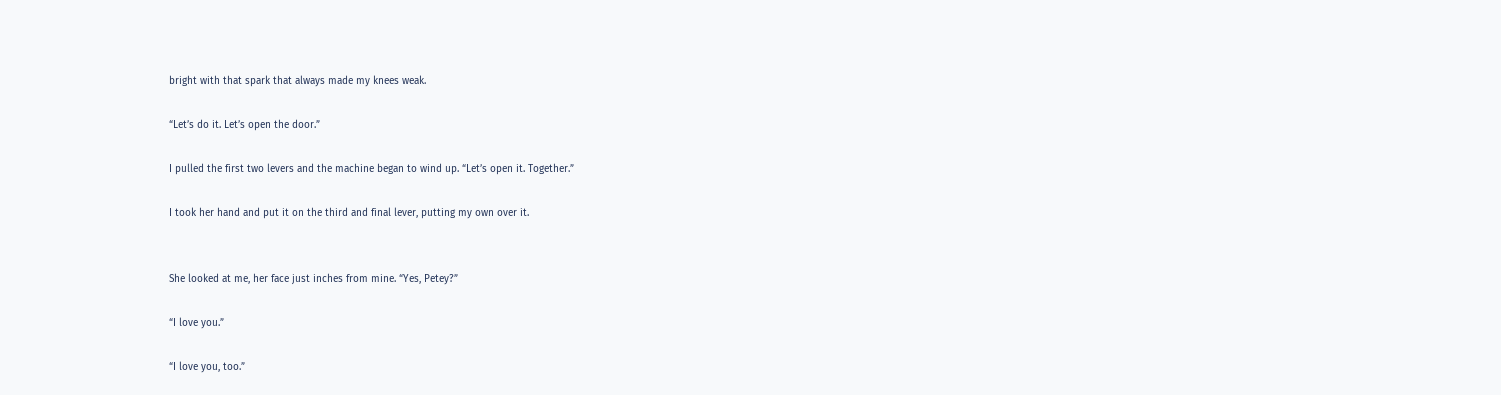bright with that spark that always made my knees weak.

“Let’s do it. Let’s open the door.”

I pulled the first two levers and the machine began to wind up. “Let’s open it. Together.”

I took her hand and put it on the third and final lever, putting my own over it.


She looked at me, her face just inches from mine. “Yes, Petey?”

“I love you.”

“I love you, too.”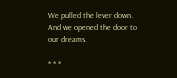We pulled the lever down. And we opened the door to our dreams.

* * *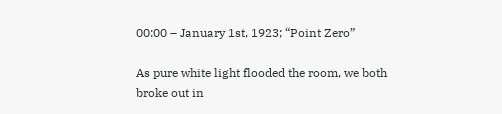00:00 – January 1st, 1923; “Point Zero”

As pure white light flooded the room, we both broke out in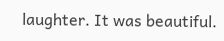laughter. It was beautiful.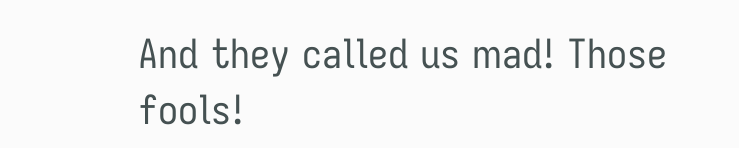And they called us mad! Those fools!